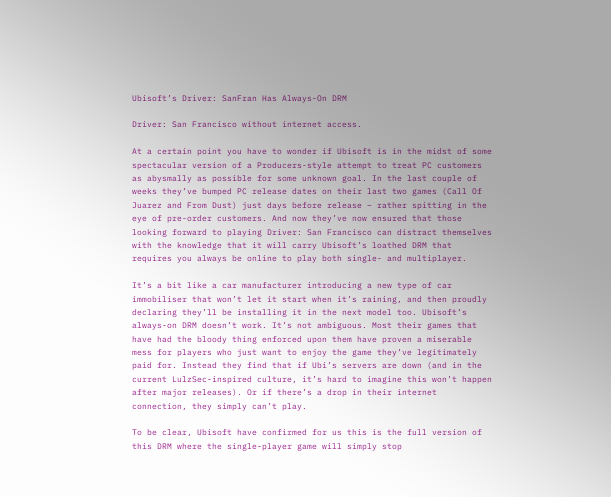Ubisoft’s Driver: SanFran Has Always-On DRM

Driver: San Francisco without internet access.

At a certain point you have to wonder if Ubisoft is in the midst of some spectacular version of a Producers-style attempt to treat PC customers as abysmally as possible for some unknown goal. In the last couple of weeks they’ve bumped PC release dates on their last two games (Call Of Juarez and From Dust) just days before release – rather spitting in the eye of pre-order customers. And now they’ve now ensured that those looking forward to playing Driver: San Francisco can distract themselves with the knowledge that it will carry Ubisoft’s loathed DRM that requires you always be online to play both single- and multiplayer.

It’s a bit like a car manufacturer introducing a new type of car immobiliser that won’t let it start when it’s raining, and then proudly declaring they’ll be installing it in the next model too. Ubisoft’s always-on DRM doesn’t work. It’s not ambiguous. Most their games that have had the bloody thing enforced upon them have proven a miserable mess for players who just want to enjoy the game they’ve legitimately paid for. Instead they find that if Ubi’s servers are down (and in the current LulzSec-inspired culture, it’s hard to imagine this won’t happen after major releases). Or if there’s a drop in their internet connection, they simply can’t play.

To be clear, Ubisoft have confirmed for us this is the full version of this DRM where the single-player game will simply stop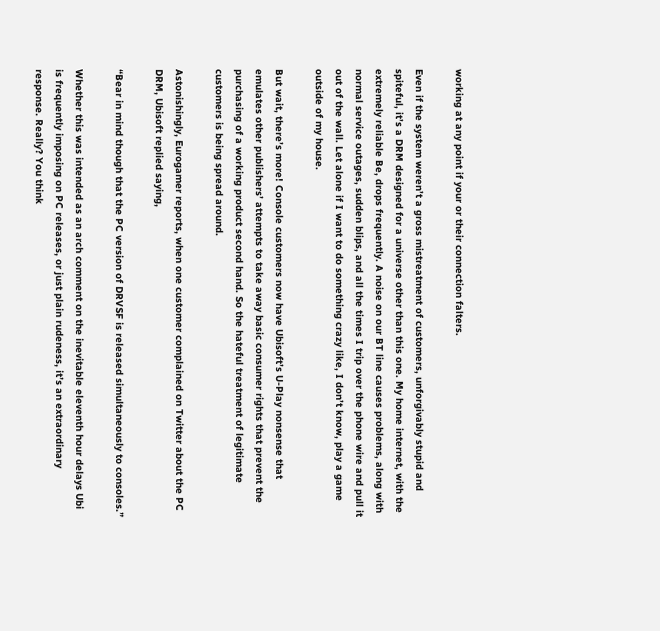working at any point if your or their connection falters.

Even if the system weren’t a gross mistreatment of customers, unforgivably stupid and spiteful, it’s a DRM designed for a universe other than this one. My home internet, with the extremely reliable Be, drops frequently. A noise on our BT line causes problems, along with normal service outages, sudden blips, and all the times I trip over the phone wire and pull it out of the wall. Let alone if I want to do something crazy like, I don’t know, play a game outside of my house.

But wait, there’s more! Console customers now have Ubisoft’s U-Play nonsense that emulates other publishers’ attempts to take away basic consumer rights that prevent the purchasing of a working product second hand. So the hateful treatment of legitimate customers is being spread around.

Astonishingly, Eurogamer reports, when one customer complained on Twitter about the PC DRM, Ubisoft replied saying,

“Bear in mind though that the PC version of DRVSF is released simultaneously to consoles.”

Whether this was intended as an arch comment on the inevitable eleventh hour delays Ubi is frequently imposing on PC releases, or just plain rudeness, it’s an extraordinary response. Really? You think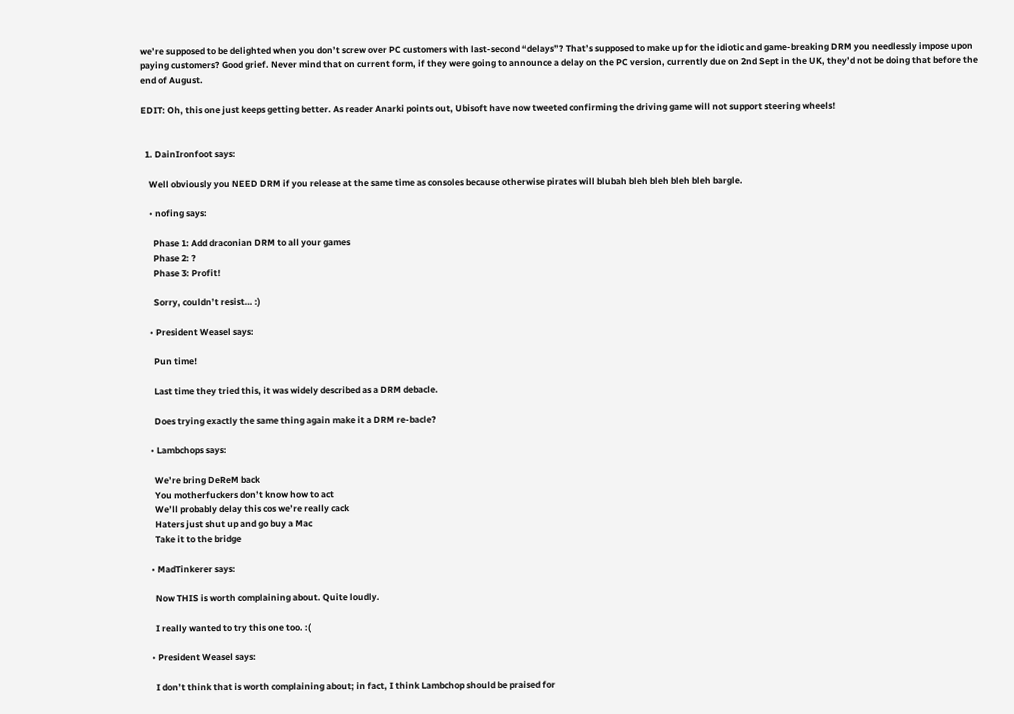we’re supposed to be delighted when you don’t screw over PC customers with last-second “delays”? That’s supposed to make up for the idiotic and game-breaking DRM you needlessly impose upon paying customers? Good grief. Never mind that on current form, if they were going to announce a delay on the PC version, currently due on 2nd Sept in the UK, they’d not be doing that before the end of August.

EDIT: Oh, this one just keeps getting better. As reader Anarki points out, Ubisoft have now tweeted confirming the driving game will not support steering wheels!


  1. DainIronfoot says:

    Well obviously you NEED DRM if you release at the same time as consoles because otherwise pirates will blubah bleh bleh bleh bleh bargle.

    • nofing says:

      Phase 1: Add draconian DRM to all your games
      Phase 2: ?
      Phase 3: Profit!

      Sorry, couldn’t resist… :)

    • President Weasel says:

      Pun time!

      Last time they tried this, it was widely described as a DRM debacle.

      Does trying exactly the same thing again make it a DRM re-bacle?

    • Lambchops says:

      We’re bring DeReM back
      You motherfuckers don’t know how to act
      We’ll probably delay this cos we’re really cack
      Haters just shut up and go buy a Mac
      Take it to the bridge

    • MadTinkerer says:

      Now THIS is worth complaining about. Quite loudly.

      I really wanted to try this one too. :(

    • President Weasel says:

      I don’t think that is worth complaining about; in fact, I think Lambchop should be praised for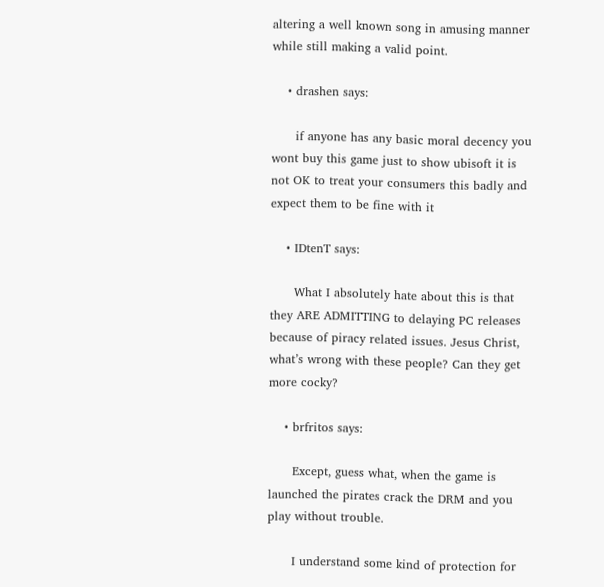altering a well known song in amusing manner while still making a valid point.

    • drashen says:

      if anyone has any basic moral decency you wont buy this game just to show ubisoft it is not OK to treat your consumers this badly and expect them to be fine with it

    • IDtenT says:

      What I absolutely hate about this is that they ARE ADMITTING to delaying PC releases because of piracy related issues. Jesus Christ, what’s wrong with these people? Can they get more cocky?

    • brfritos says:

      Except, guess what, when the game is launched the pirates crack the DRM and you play without trouble.

      I understand some kind of protection for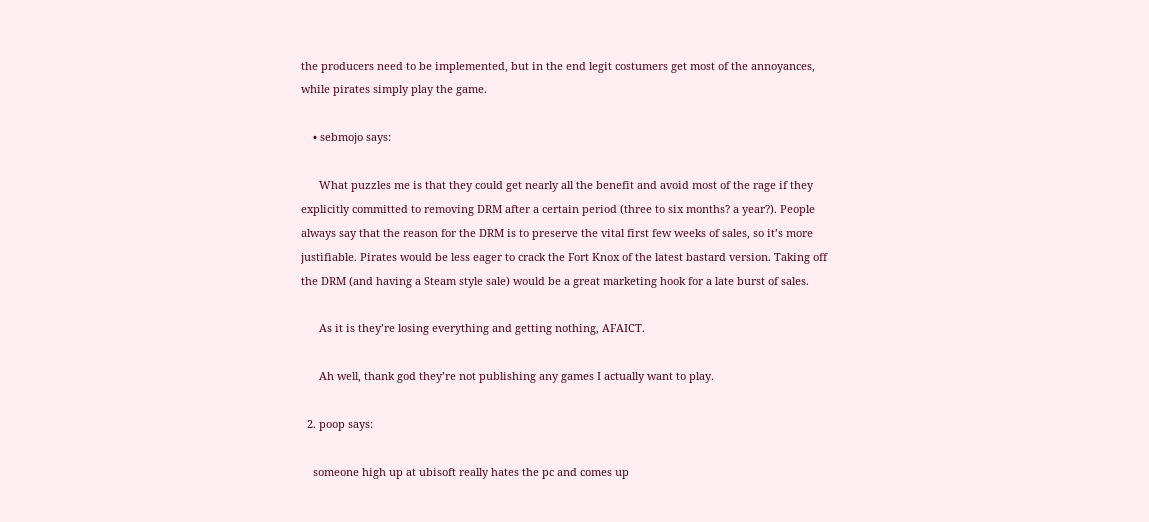the producers need to be implemented, but in the end legit costumers get most of the annoyances, while pirates simply play the game.

    • sebmojo says:

      What puzzles me is that they could get nearly all the benefit and avoid most of the rage if they explicitly committed to removing DRM after a certain period (three to six months? a year?). People always say that the reason for the DRM is to preserve the vital first few weeks of sales, so it’s more justifiable. Pirates would be less eager to crack the Fort Knox of the latest bastard version. Taking off the DRM (and having a Steam style sale) would be a great marketing hook for a late burst of sales.

      As it is they’re losing everything and getting nothing, AFAICT.

      Ah well, thank god they’re not publishing any games I actually want to play.

  2. poop says:

    someone high up at ubisoft really hates the pc and comes up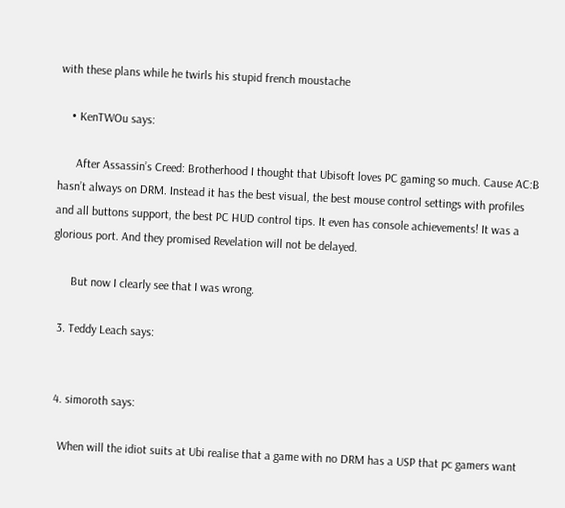with these plans while he twirls his stupid french moustache

    • KenTWOu says:

      After Assassin’s Creed: Brotherhood I thought that Ubisoft loves PC gaming so much. Cause AC:B hasn’t always on DRM. Instead it has the best visual, the best mouse control settings with profiles and all buttons support, the best PC HUD control tips. It even has console achievements! It was a glorious port. And they promised Revelation will not be delayed.

      But now I clearly see that I was wrong.

  3. Teddy Leach says:


  4. simoroth says:

    When will the idiot suits at Ubi realise that a game with no DRM has a USP that pc gamers want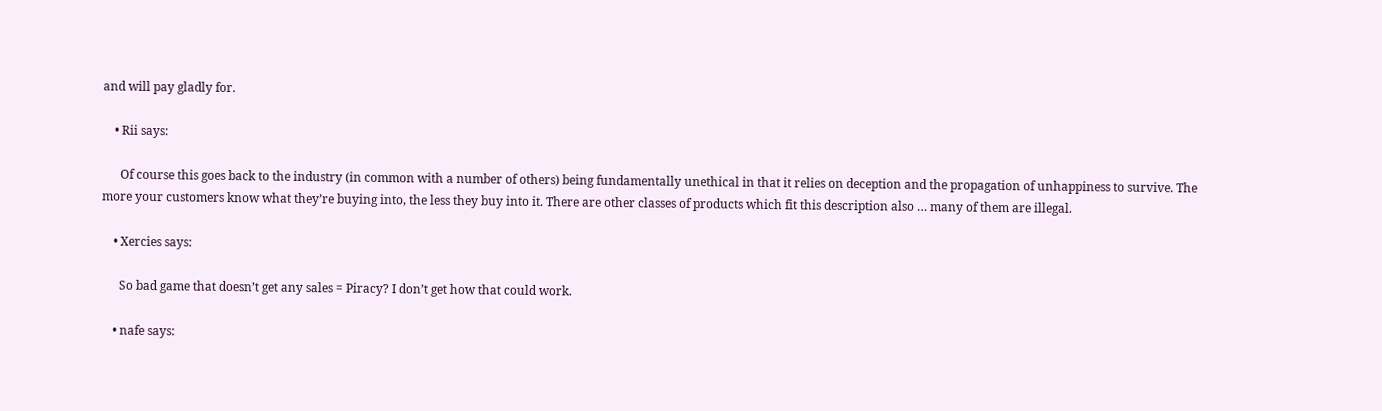and will pay gladly for.

    • Rii says:

      Of course this goes back to the industry (in common with a number of others) being fundamentally unethical in that it relies on deception and the propagation of unhappiness to survive. The more your customers know what they’re buying into, the less they buy into it. There are other classes of products which fit this description also … many of them are illegal.

    • Xercies says:

      So bad game that doesn’t get any sales = Piracy? I don’t get how that could work.

    • nafe says: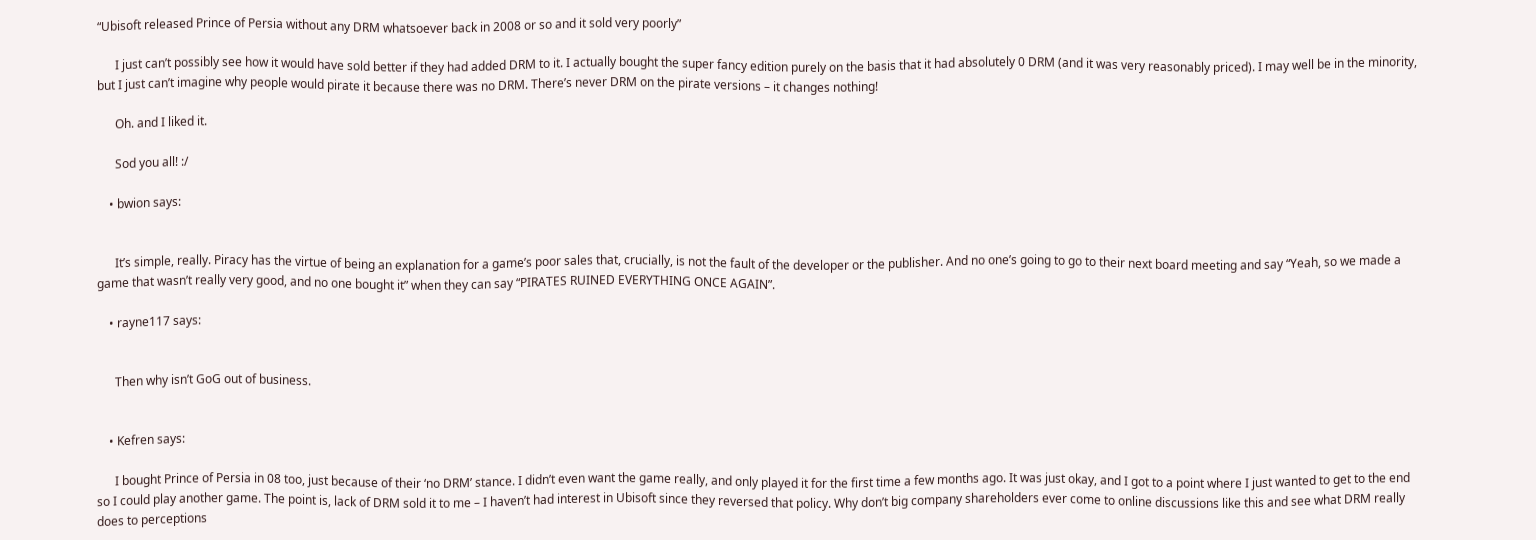“Ubisoft released Prince of Persia without any DRM whatsoever back in 2008 or so and it sold very poorly”

      I just can’t possibly see how it would have sold better if they had added DRM to it. I actually bought the super fancy edition purely on the basis that it had absolutely 0 DRM (and it was very reasonably priced). I may well be in the minority, but I just can’t imagine why people would pirate it because there was no DRM. There’s never DRM on the pirate versions – it changes nothing!

      Oh. and I liked it.

      Sod you all! :/

    • bwion says:


      It’s simple, really. Piracy has the virtue of being an explanation for a game’s poor sales that, crucially, is not the fault of the developer or the publisher. And no one’s going to go to their next board meeting and say “Yeah, so we made a game that wasn’t really very good, and no one bought it” when they can say “PIRATES RUINED EVERYTHING ONCE AGAIN”.

    • rayne117 says:


      Then why isn’t GoG out of business.


    • Kefren says:

      I bought Prince of Persia in 08 too, just because of their ‘no DRM’ stance. I didn’t even want the game really, and only played it for the first time a few months ago. It was just okay, and I got to a point where I just wanted to get to the end so I could play another game. The point is, lack of DRM sold it to me – I haven’t had interest in Ubisoft since they reversed that policy. Why don’t big company shareholders ever come to online discussions like this and see what DRM really does to perceptions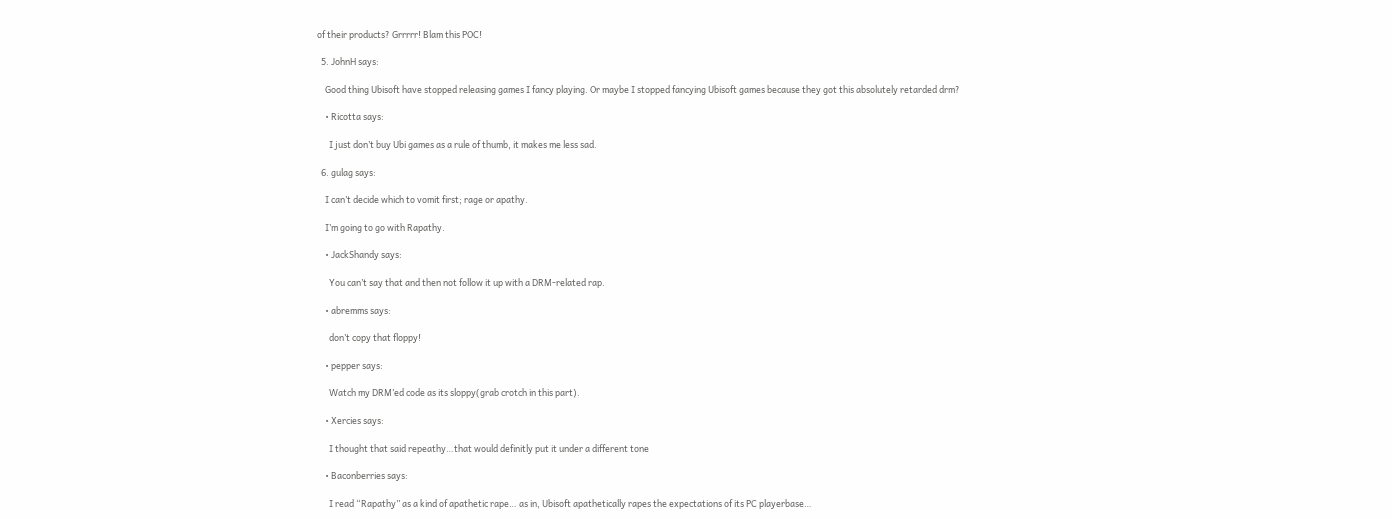of their products? Grrrrr! Blam this POC!

  5. JohnH says:

    Good thing Ubisoft have stopped releasing games I fancy playing. Or maybe I stopped fancying Ubisoft games because they got this absolutely retarded drm?

    • Ricotta says:

      I just don’t buy Ubi games as a rule of thumb, it makes me less sad.

  6. gulag says:

    I can’t decide which to vomit first; rage or apathy.

    I’m going to go with Rapathy.

    • JackShandy says:

      You can’t say that and then not follow it up with a DRM-related rap.

    • abremms says:

      don’t copy that floppy!

    • pepper says:

      Watch my DRM’ed code as its sloppy(grab crotch in this part).

    • Xercies says:

      I thought that said repeathy…that would definitly put it under a different tone

    • Baconberries says:

      I read “Rapathy” as a kind of apathetic rape… as in, Ubisoft apathetically rapes the expectations of its PC playerbase…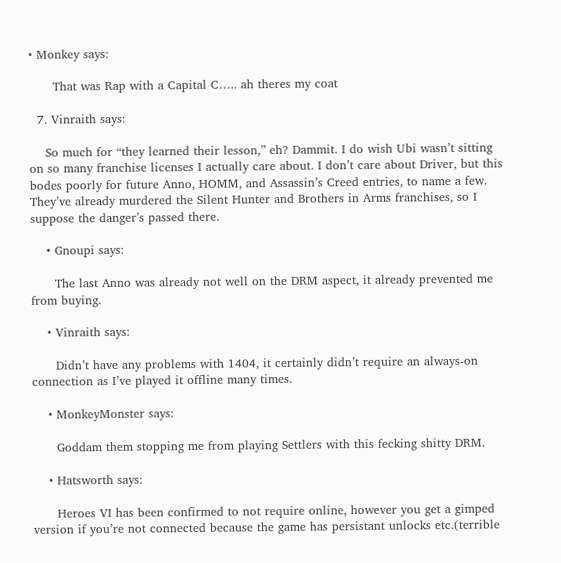• Monkey says:

      That was Rap with a Capital C….. ah theres my coat

  7. Vinraith says:

    So much for “they learned their lesson,” eh? Dammit. I do wish Ubi wasn’t sitting on so many franchise licenses I actually care about. I don’t care about Driver, but this bodes poorly for future Anno, HOMM, and Assassin’s Creed entries, to name a few. They’ve already murdered the Silent Hunter and Brothers in Arms franchises, so I suppose the danger’s passed there.

    • Gnoupi says:

      The last Anno was already not well on the DRM aspect, it already prevented me from buying.

    • Vinraith says:

      Didn’t have any problems with 1404, it certainly didn’t require an always-on connection as I’ve played it offline many times.

    • MonkeyMonster says:

      Goddam them stopping me from playing Settlers with this fecking shitty DRM.

    • Hatsworth says:

      Heroes VI has been confirmed to not require online, however you get a gimped version if you’re not connected because the game has persistant unlocks etc.(terrible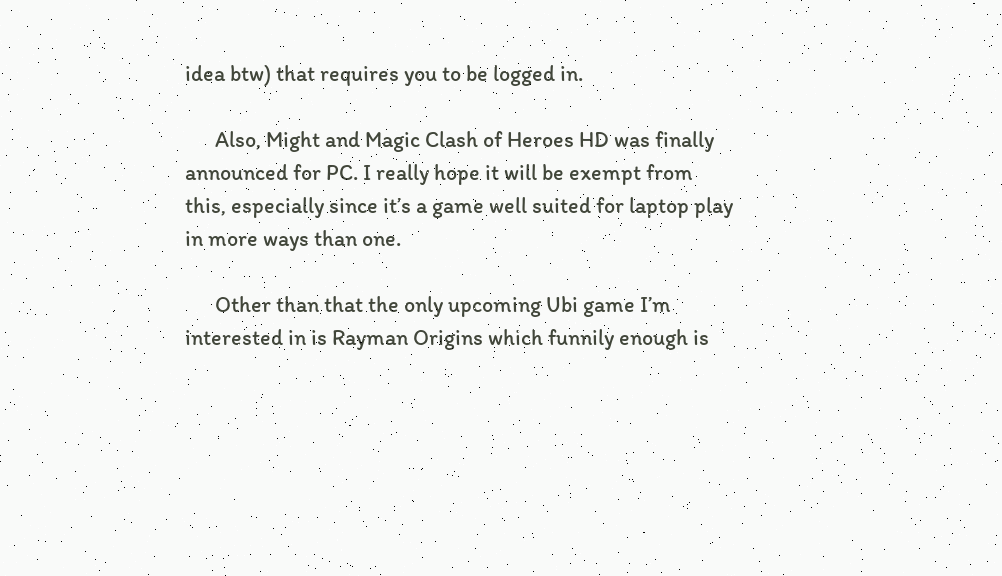idea btw) that requires you to be logged in.

      Also, Might and Magic Clash of Heroes HD was finally announced for PC. I really hope it will be exempt from this, especially since it’s a game well suited for laptop play in more ways than one.

      Other than that the only upcoming Ubi game I’m interested in is Rayman Origins which funnily enough is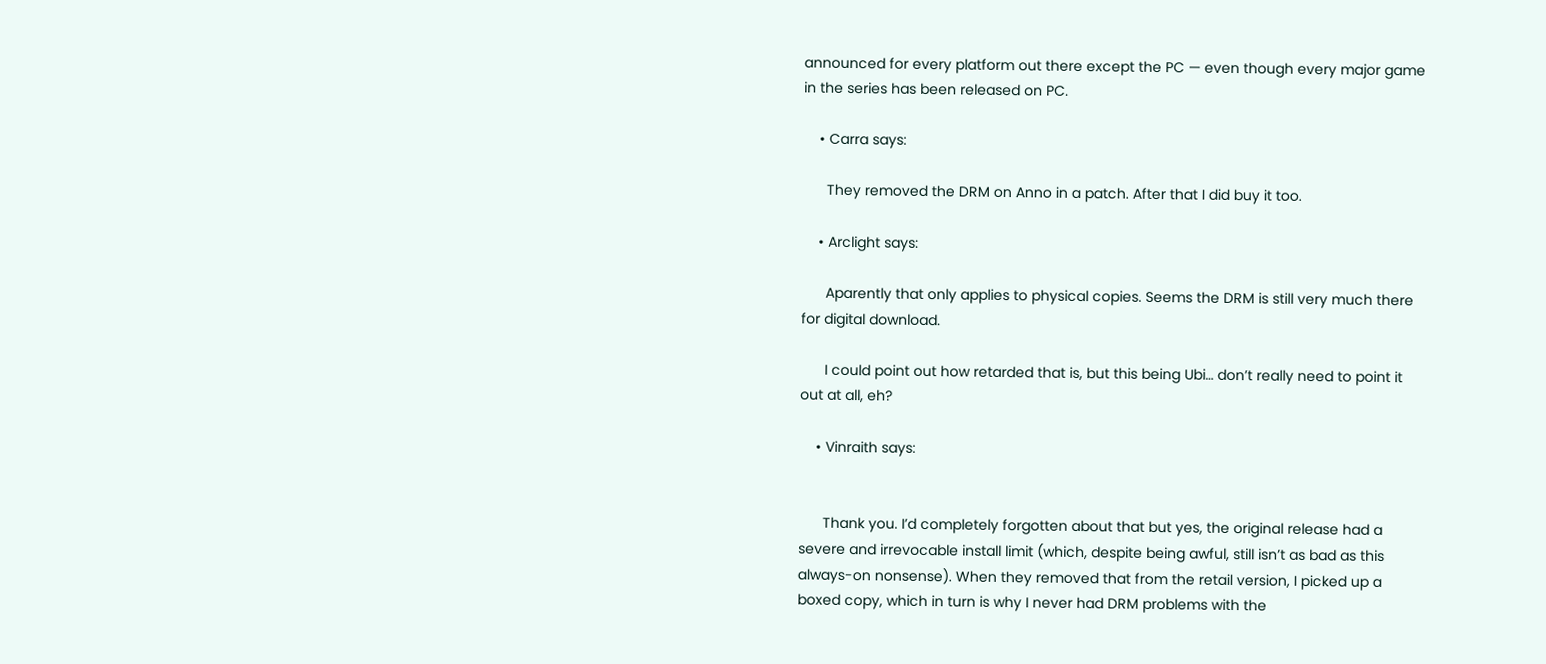announced for every platform out there except the PC — even though every major game in the series has been released on PC.

    • Carra says:

      They removed the DRM on Anno in a patch. After that I did buy it too.

    • Arclight says:

      Aparently that only applies to physical copies. Seems the DRM is still very much there for digital download.

      I could point out how retarded that is, but this being Ubi… don’t really need to point it out at all, eh?

    • Vinraith says:


      Thank you. I’d completely forgotten about that but yes, the original release had a severe and irrevocable install limit (which, despite being awful, still isn’t as bad as this always-on nonsense). When they removed that from the retail version, I picked up a boxed copy, which in turn is why I never had DRM problems with the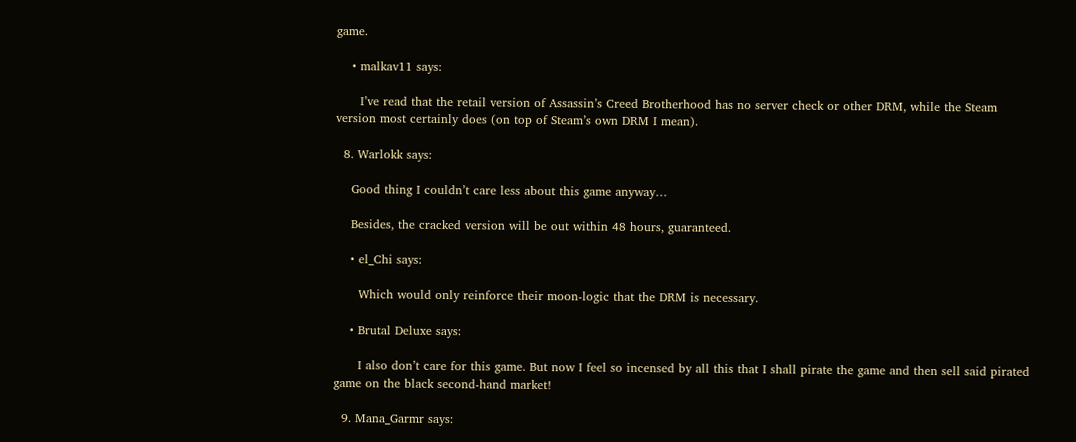game.

    • malkav11 says:

      I’ve read that the retail version of Assassin’s Creed Brotherhood has no server check or other DRM, while the Steam version most certainly does (on top of Steam’s own DRM I mean).

  8. Warlokk says:

    Good thing I couldn’t care less about this game anyway…

    Besides, the cracked version will be out within 48 hours, guaranteed.

    • el_Chi says:

      Which would only reinforce their moon-logic that the DRM is necessary.

    • Brutal Deluxe says:

      I also don’t care for this game. But now I feel so incensed by all this that I shall pirate the game and then sell said pirated game on the black second-hand market!

  9. Mana_Garmr says: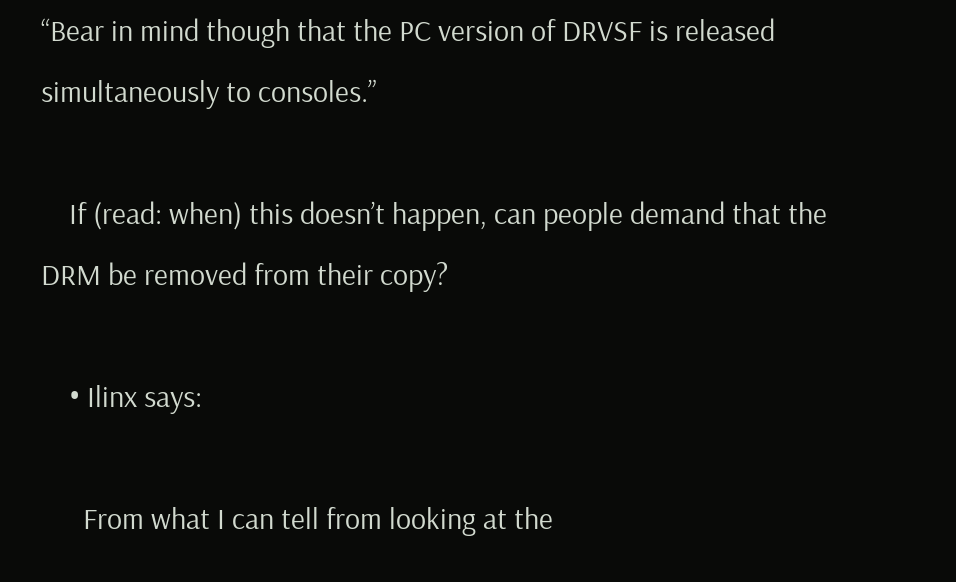“Bear in mind though that the PC version of DRVSF is released simultaneously to consoles.”

    If (read: when) this doesn’t happen, can people demand that the DRM be removed from their copy?

    • Ilinx says:

      From what I can tell from looking at the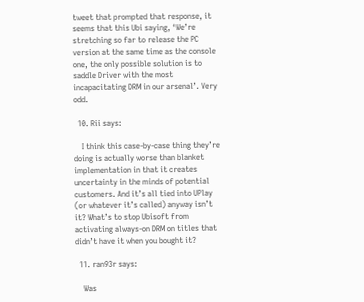tweet that prompted that response, it seems that this Ubi saying, ‘We’re stretching so far to release the PC version at the same time as the console one, the only possible solution is to saddle Driver with the most incapacitating DRM in our arsenal’. Very odd.

  10. Rii says:

    I think this case-by-case thing they’re doing is actually worse than blanket implementation in that it creates uncertainty in the minds of potential customers. And it’s all tied into UPlay (or whatever it’s called) anyway isn’t it? What’s to stop Ubisoft from activating always-on DRM on titles that didn’t have it when you bought it?

  11. ran93r says:

    Was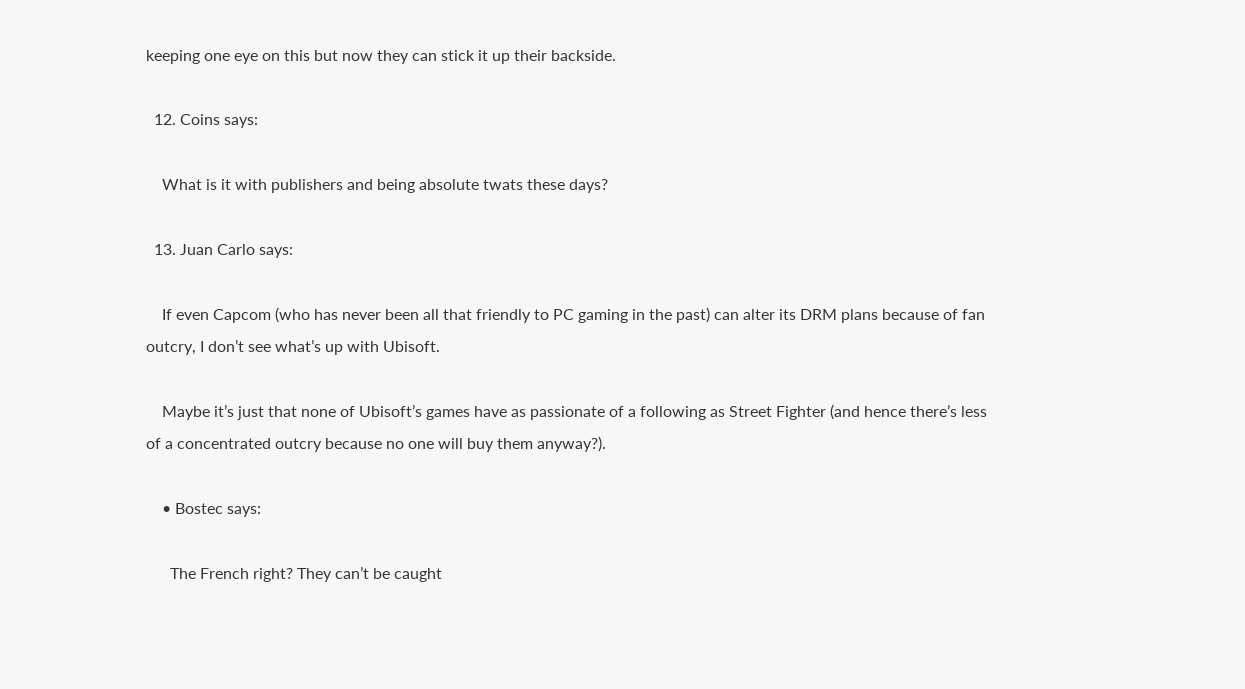keeping one eye on this but now they can stick it up their backside.

  12. Coins says:

    What is it with publishers and being absolute twats these days?

  13. Juan Carlo says:

    If even Capcom (who has never been all that friendly to PC gaming in the past) can alter its DRM plans because of fan outcry, I don’t see what’s up with Ubisoft.

    Maybe it’s just that none of Ubisoft’s games have as passionate of a following as Street Fighter (and hence there’s less of a concentrated outcry because no one will buy them anyway?).

    • Bostec says:

      The French right? They can’t be caught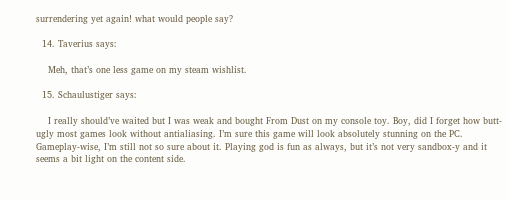surrendering yet again! what would people say?

  14. Taverius says:

    Meh, that’s one less game on my steam wishlist.

  15. Schaulustiger says:

    I really should’ve waited but I was weak and bought From Dust on my console toy. Boy, did I forget how butt-ugly most games look without antialiasing. I’m sure this game will look absolutely stunning on the PC. Gameplay-wise, I’m still not so sure about it. Playing god is fun as always, but it’s not very sandbox-y and it seems a bit light on the content side.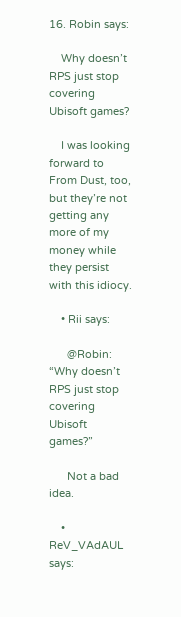16. Robin says:

    Why doesn’t RPS just stop covering Ubisoft games?

    I was looking forward to From Dust, too, but they’re not getting any more of my money while they persist with this idiocy.

    • Rii says:

      @Robin: “Why doesn’t RPS just stop covering Ubisoft games?”

      Not a bad idea.

    • ReV_VAdAUL says: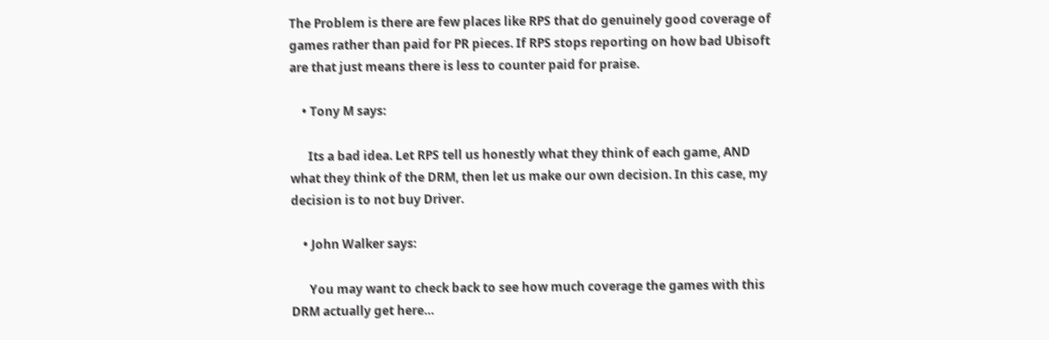The Problem is there are few places like RPS that do genuinely good coverage of games rather than paid for PR pieces. If RPS stops reporting on how bad Ubisoft are that just means there is less to counter paid for praise.

    • Tony M says:

      Its a bad idea. Let RPS tell us honestly what they think of each game, AND what they think of the DRM, then let us make our own decision. In this case, my decision is to not buy Driver.

    • John Walker says:

      You may want to check back to see how much coverage the games with this DRM actually get here…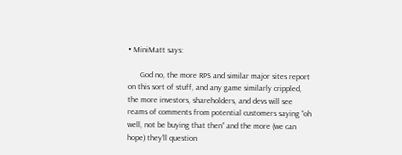• MiniMatt says:

      God no, the more RPS and similar major sites report on this sort of stuff, and any game similarly crippled, the more investors, shareholders, and devs will see reams of comments from potential customers saying “oh well, not be buying that then” and the more (we can hope) they’ll question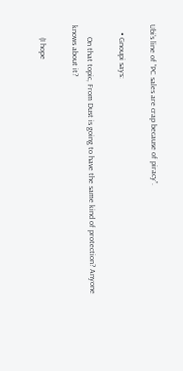Ubi’s line of “PC sales are crap because of piracy”.

    • Gnoupi says:

      On that topic, From Dust is going to have the same kind of protection? Anyone knows about it?

      (I hope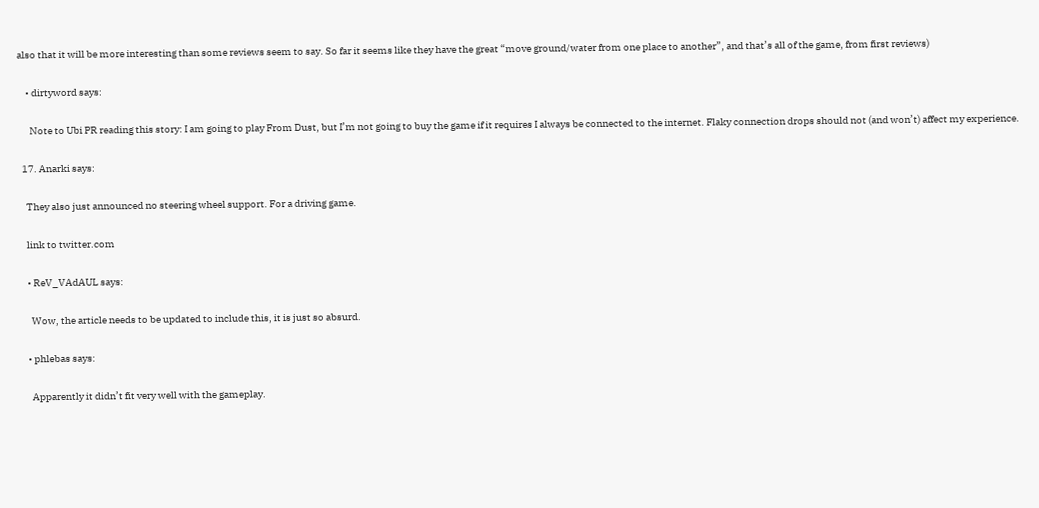also that it will be more interesting than some reviews seem to say. So far it seems like they have the great “move ground/water from one place to another”, and that’s all of the game, from first reviews)

    • dirtyword says:

      Note to Ubi PR reading this story: I am going to play From Dust, but I’m not going to buy the game if it requires I always be connected to the internet. Flaky connection drops should not (and won’t) affect my experience.

  17. Anarki says:

    They also just announced no steering wheel support. For a driving game.

    link to twitter.com

    • ReV_VAdAUL says:

      Wow, the article needs to be updated to include this, it is just so absurd.

    • phlebas says:

      Apparently it didn’t fit very well with the gameplay.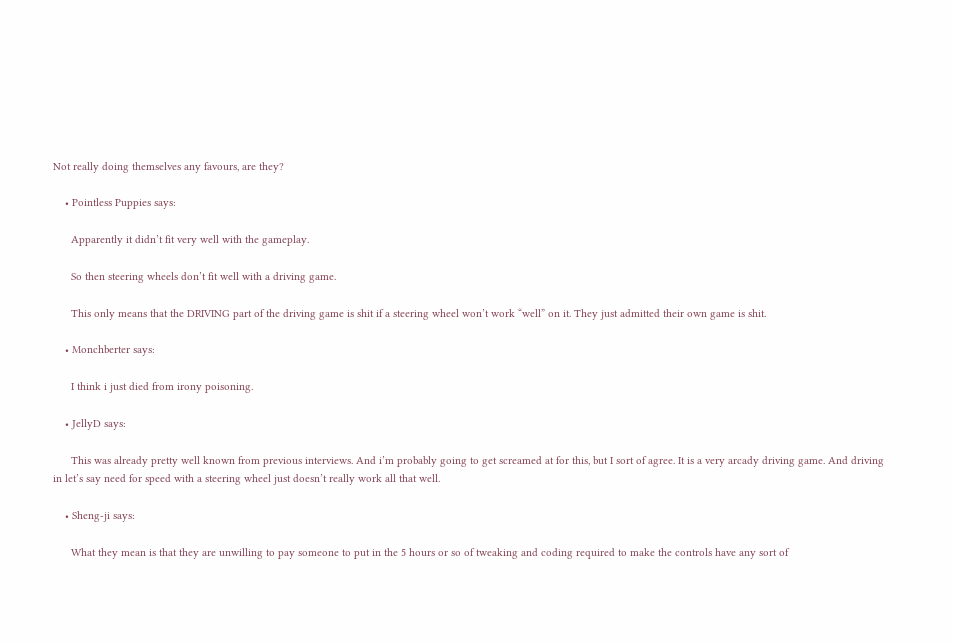Not really doing themselves any favours, are they?

    • Pointless Puppies says:

      Apparently it didn’t fit very well with the gameplay.

      So then steering wheels don’t fit well with a driving game.

      This only means that the DRIVING part of the driving game is shit if a steering wheel won’t work “well” on it. They just admitted their own game is shit.

    • Monchberter says:

      I think i just died from irony poisoning.

    • JellyD says:

      This was already pretty well known from previous interviews. And i’m probably going to get screamed at for this, but I sort of agree. It is a very arcady driving game. And driving in let’s say need for speed with a steering wheel just doesn’t really work all that well.

    • Sheng-ji says:

      What they mean is that they are unwilling to pay someone to put in the 5 hours or so of tweaking and coding required to make the controls have any sort of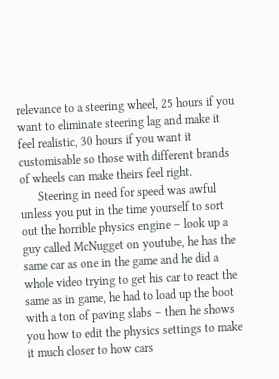relevance to a steering wheel, 25 hours if you want to eliminate steering lag and make it feel realistic, 30 hours if you want it customisable so those with different brands of wheels can make theirs feel right.
      Steering in need for speed was awful unless you put in the time yourself to sort out the horrible physics engine – look up a guy called McNugget on youtube, he has the same car as one in the game and he did a whole video trying to get his car to react the same as in game, he had to load up the boot with a ton of paving slabs – then he shows you how to edit the physics settings to make it much closer to how cars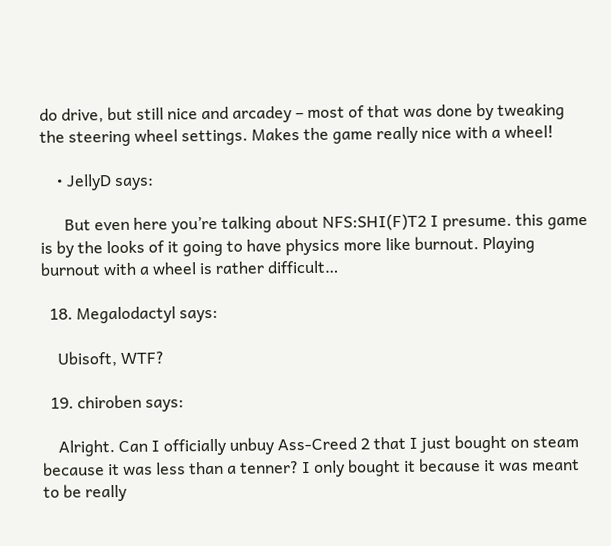do drive, but still nice and arcadey – most of that was done by tweaking the steering wheel settings. Makes the game really nice with a wheel!

    • JellyD says:

      But even here you’re talking about NFS:SHI(F)T2 I presume. this game is by the looks of it going to have physics more like burnout. Playing burnout with a wheel is rather difficult…

  18. Megalodactyl says:

    Ubisoft, WTF?

  19. chiroben says:

    Alright. Can I officially unbuy Ass-Creed 2 that I just bought on steam because it was less than a tenner? I only bought it because it was meant to be really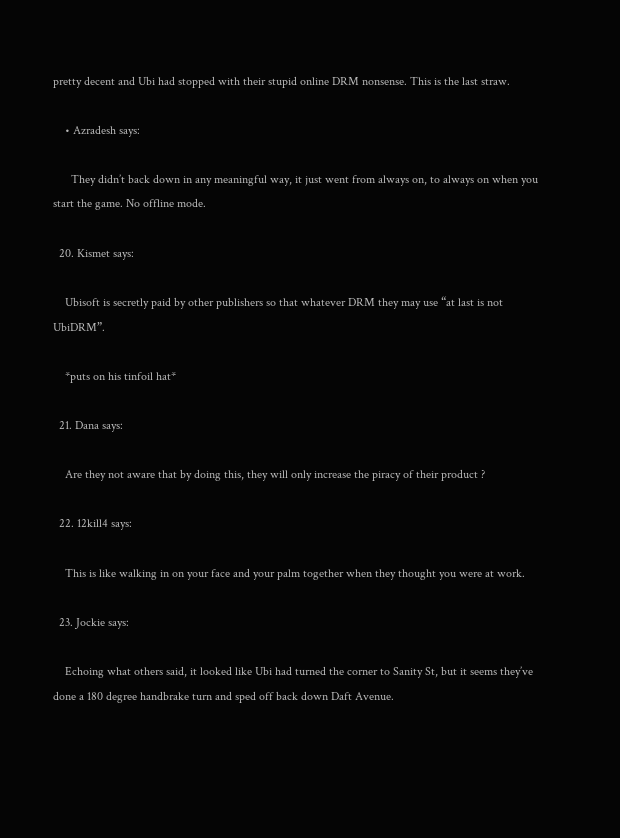pretty decent and Ubi had stopped with their stupid online DRM nonsense. This is the last straw.

    • Azradesh says:

      They didn’t back down in any meaningful way, it just went from always on, to always on when you start the game. No offline mode.

  20. Kismet says:

    Ubisoft is secretly paid by other publishers so that whatever DRM they may use “at last is not UbiDRM”.

    *puts on his tinfoil hat*

  21. Dana says:

    Are they not aware that by doing this, they will only increase the piracy of their product ?

  22. 12kill4 says:

    This is like walking in on your face and your palm together when they thought you were at work.

  23. Jockie says:

    Echoing what others said, it looked like Ubi had turned the corner to Sanity St, but it seems they’ve done a 180 degree handbrake turn and sped off back down Daft Avenue.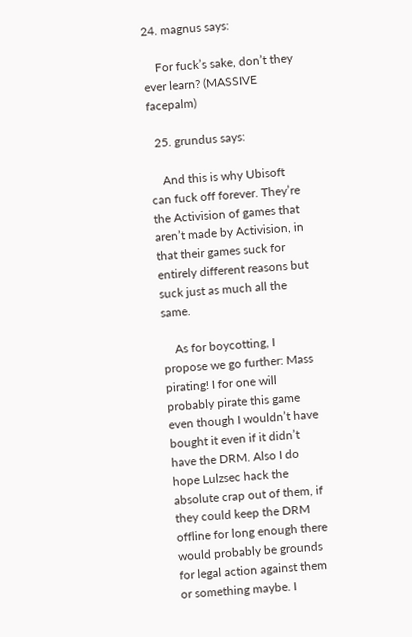24. magnus says:

    For fuck’s sake, don’t they ever learn? (MASSIVE facepalm)

  25. grundus says:

    And this is why Ubisoft can fuck off forever. They’re the Activision of games that aren’t made by Activision, in that their games suck for entirely different reasons but suck just as much all the same.

    As for boycotting, I propose we go further: Mass pirating! I for one will probably pirate this game even though I wouldn’t have bought it even if it didn’t have the DRM. Also I do hope Lulzsec hack the absolute crap out of them, if they could keep the DRM offline for long enough there would probably be grounds for legal action against them or something maybe. I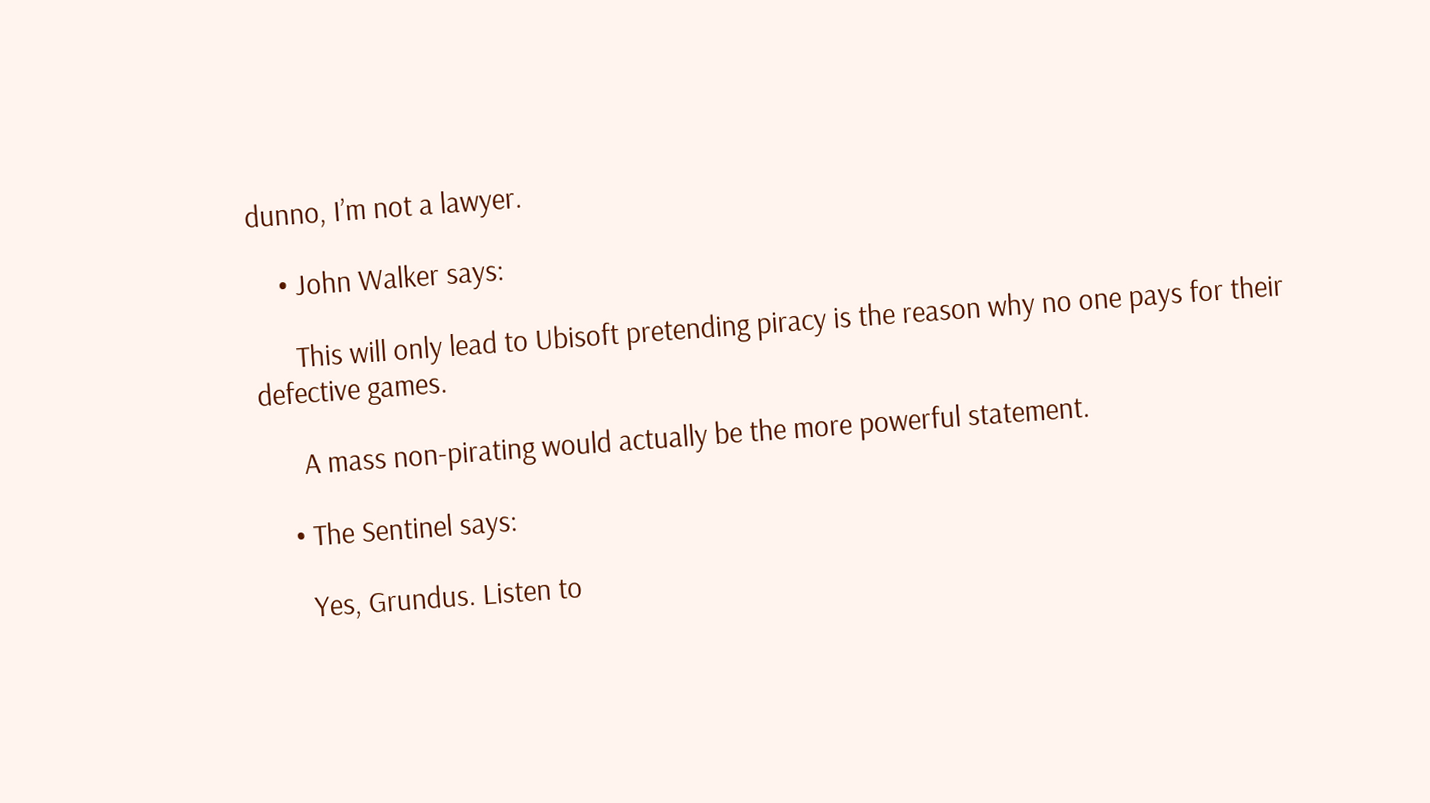dunno, I’m not a lawyer.

    • John Walker says:

      This will only lead to Ubisoft pretending piracy is the reason why no one pays for their defective games.

      A mass non-pirating would actually be the more powerful statement.

    • The Sentinel says:

      Yes, Grundus. Listen to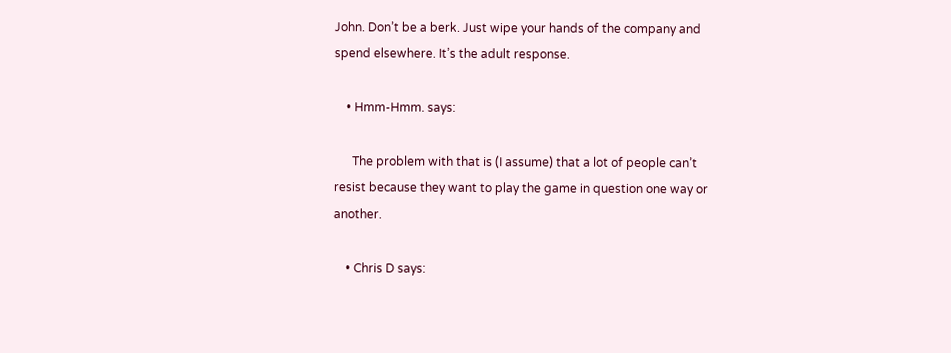John. Don’t be a berk. Just wipe your hands of the company and spend elsewhere. It’s the adult response.

    • Hmm-Hmm. says:

      The problem with that is (I assume) that a lot of people can’t resist because they want to play the game in question one way or another.

    • Chris D says: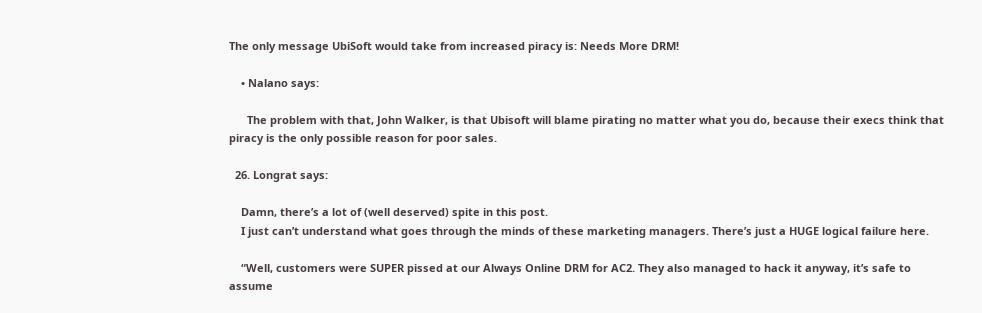The only message UbiSoft would take from increased piracy is: Needs More DRM!

    • Nalano says:

      The problem with that, John Walker, is that Ubisoft will blame pirating no matter what you do, because their execs think that piracy is the only possible reason for poor sales.

  26. Longrat says:

    Damn, there’s a lot of (well deserved) spite in this post.
    I just can’t understand what goes through the minds of these marketing managers. There’s just a HUGE logical failure here.

    “Well, customers were SUPER pissed at our Always Online DRM for AC2. They also managed to hack it anyway, it’s safe to assume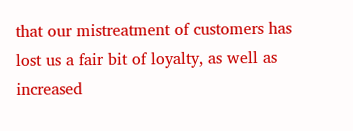that our mistreatment of customers has lost us a fair bit of loyalty, as well as increased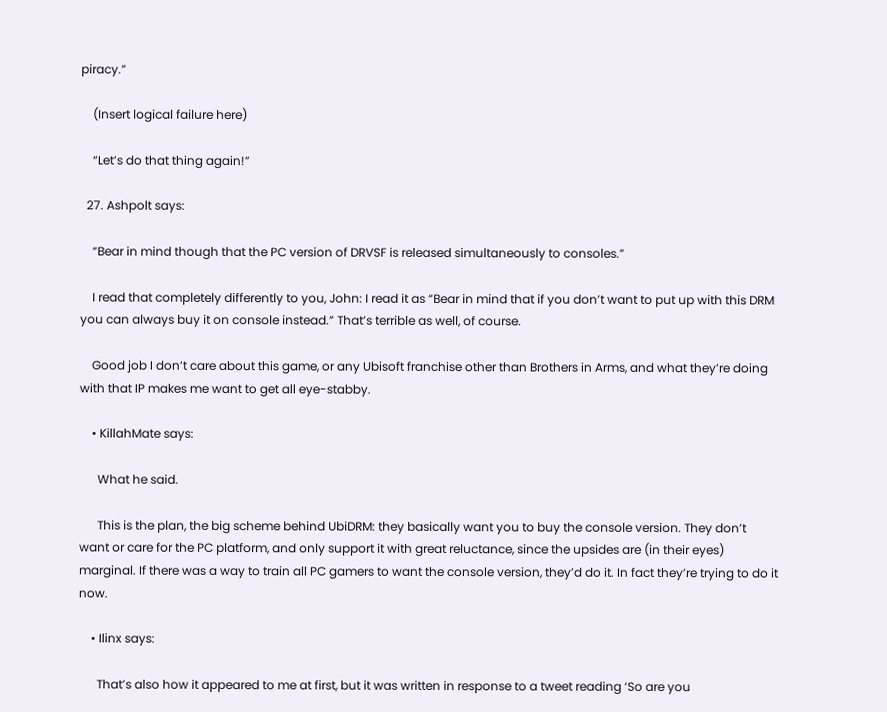piracy.”

    (Insert logical failure here)

    “Let’s do that thing again!”

  27. Ashpolt says:

    “Bear in mind though that the PC version of DRVSF is released simultaneously to consoles.”

    I read that completely differently to you, John: I read it as “Bear in mind that if you don’t want to put up with this DRM you can always buy it on console instead.” That’s terrible as well, of course.

    Good job I don’t care about this game, or any Ubisoft franchise other than Brothers in Arms, and what they’re doing with that IP makes me want to get all eye-stabby.

    • KillahMate says:

      What he said.

      This is the plan, the big scheme behind UbiDRM: they basically want you to buy the console version. They don’t want or care for the PC platform, and only support it with great reluctance, since the upsides are (in their eyes) marginal. If there was a way to train all PC gamers to want the console version, they’d do it. In fact they’re trying to do it now.

    • Ilinx says:

      That’s also how it appeared to me at first, but it was written in response to a tweet reading ‘So are you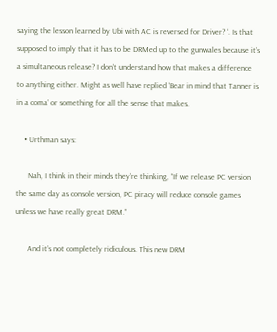saying the lesson learned by Ubi with AC is reversed for Driver? ‘. Is that supposed to imply that it has to be DRMed up to the gunwales because it’s a simultaneous release? I don’t understand how that makes a difference to anything either. Might as well have replied ‘Bear in mind that Tanner is in a coma’ or something for all the sense that makes.

    • Urthman says:

      Nah, I think in their minds they’re thinking, “If we release PC version the same day as console version, PC piracy will reduce console games unless we have really great DRM.”

      And it’s not completely ridiculous. This new DRM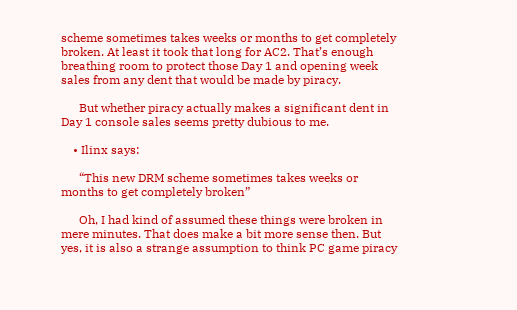scheme sometimes takes weeks or months to get completely broken. At least it took that long for AC2. That’s enough breathing room to protect those Day 1 and opening week sales from any dent that would be made by piracy.

      But whether piracy actually makes a significant dent in Day 1 console sales seems pretty dubious to me.

    • Ilinx says:

      “This new DRM scheme sometimes takes weeks or months to get completely broken”

      Oh, I had kind of assumed these things were broken in mere minutes. That does make a bit more sense then. But yes, it is also a strange assumption to think PC game piracy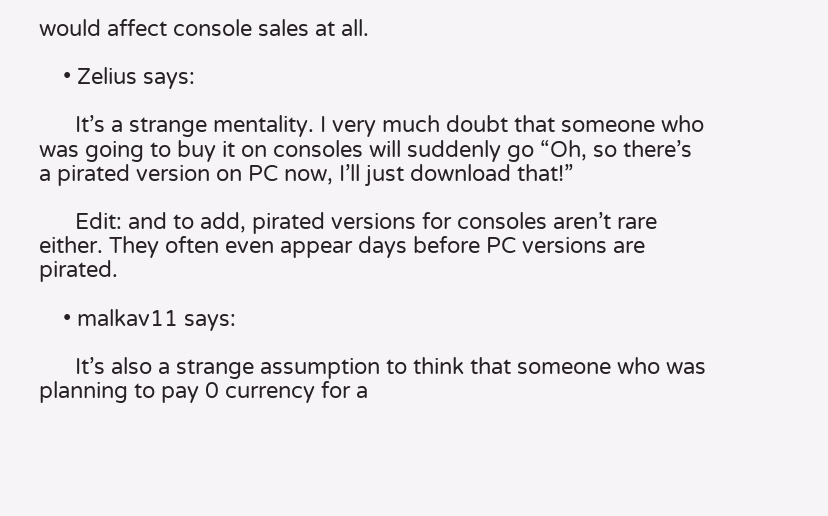would affect console sales at all.

    • Zelius says:

      It’s a strange mentality. I very much doubt that someone who was going to buy it on consoles will suddenly go “Oh, so there’s a pirated version on PC now, I’ll just download that!”

      Edit: and to add, pirated versions for consoles aren’t rare either. They often even appear days before PC versions are pirated.

    • malkav11 says:

      It’s also a strange assumption to think that someone who was planning to pay 0 currency for a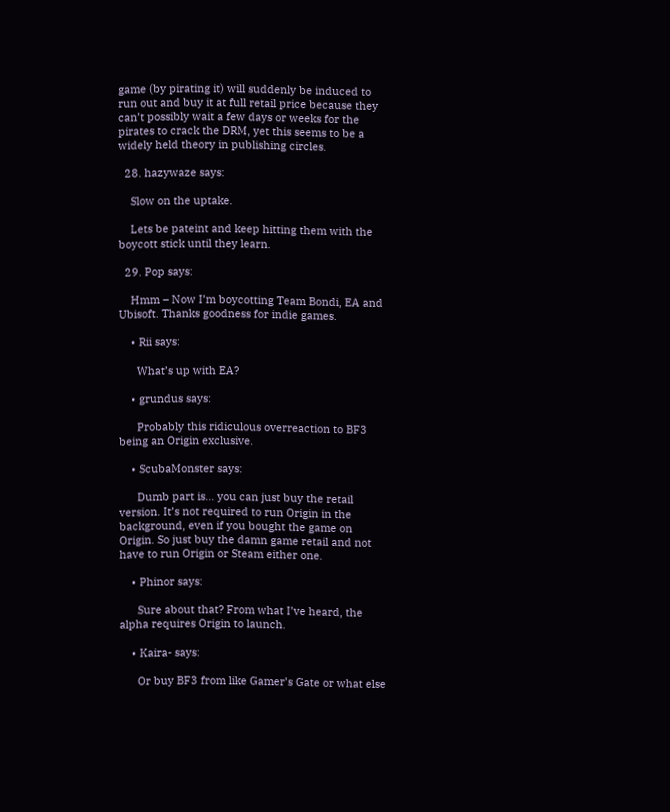game (by pirating it) will suddenly be induced to run out and buy it at full retail price because they can’t possibly wait a few days or weeks for the pirates to crack the DRM, yet this seems to be a widely held theory in publishing circles.

  28. hazywaze says:

    Slow on the uptake.

    Lets be pateint and keep hitting them with the boycott stick until they learn.

  29. Pop says:

    Hmm – Now I’m boycotting Team Bondi, EA and Ubisoft. Thanks goodness for indie games.

    • Rii says:

      What’s up with EA?

    • grundus says:

      Probably this ridiculous overreaction to BF3 being an Origin exclusive.

    • ScubaMonster says:

      Dumb part is… you can just buy the retail version. It’s not required to run Origin in the background, even if you bought the game on Origin. So just buy the damn game retail and not have to run Origin or Steam either one.

    • Phinor says:

      Sure about that? From what I’ve heard, the alpha requires Origin to launch.

    • Kaira- says:

      Or buy BF3 from like Gamer’s Gate or what else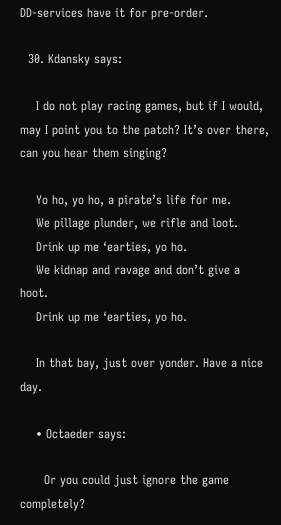DD-services have it for pre-order.

  30. Kdansky says:

    I do not play racing games, but if I would, may I point you to the patch? It’s over there, can you hear them singing?

    Yo ho, yo ho, a pirate’s life for me.
    We pillage plunder, we rifle and loot.
    Drink up me ‘earties, yo ho.
    We kidnap and ravage and don’t give a hoot.
    Drink up me ‘earties, yo ho.

    In that bay, just over yonder. Have a nice day.

    • Octaeder says:

      Or you could just ignore the game completely?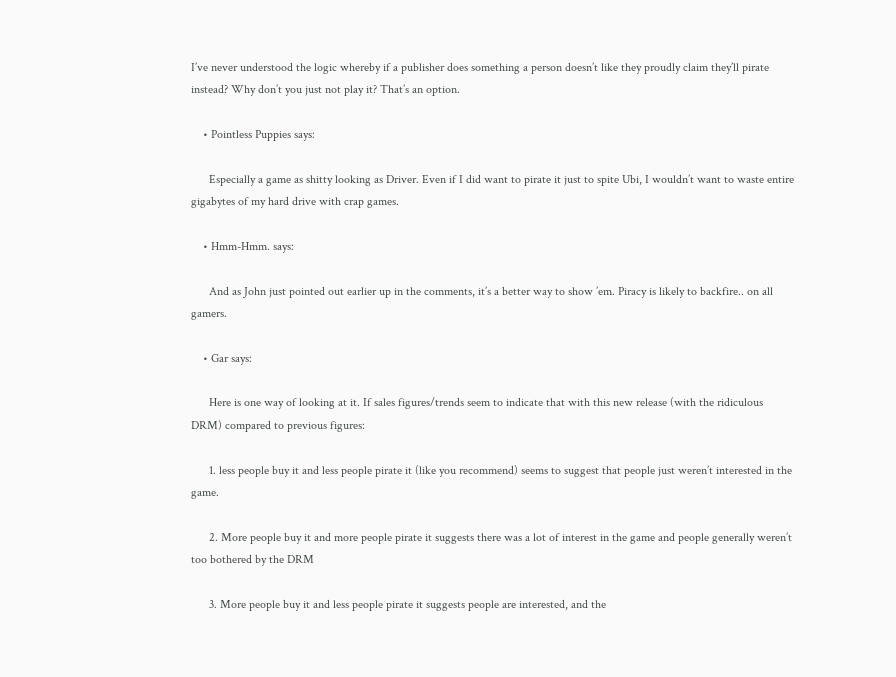I’ve never understood the logic whereby if a publisher does something a person doesn’t like they proudly claim they’ll pirate instead? Why don’t you just not play it? That’s an option.

    • Pointless Puppies says:

      Especially a game as shitty looking as Driver. Even if I did want to pirate it just to spite Ubi, I wouldn’t want to waste entire gigabytes of my hard drive with crap games.

    • Hmm-Hmm. says:

      And as John just pointed out earlier up in the comments, it’s a better way to show ’em. Piracy is likely to backfire.. on all gamers.

    • Gar says:

      Here is one way of looking at it. If sales figures/trends seem to indicate that with this new release (with the ridiculous DRM) compared to previous figures:

      1. less people buy it and less people pirate it (like you recommend) seems to suggest that people just weren’t interested in the game.

      2. More people buy it and more people pirate it suggests there was a lot of interest in the game and people generally weren’t too bothered by the DRM

      3. More people buy it and less people pirate it suggests people are interested, and the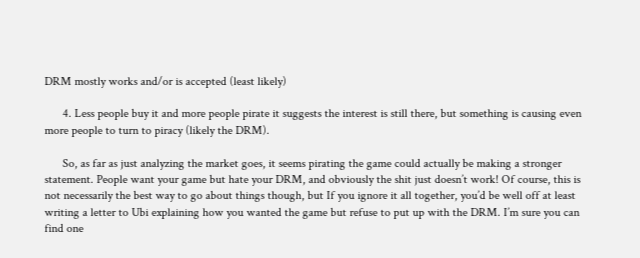DRM mostly works and/or is accepted (least likely)

      4. Less people buy it and more people pirate it suggests the interest is still there, but something is causing even more people to turn to piracy (likely the DRM).

      So, as far as just analyzing the market goes, it seems pirating the game could actually be making a stronger statement. People want your game but hate your DRM, and obviously the shit just doesn’t work! Of course, this is not necessarily the best way to go about things though, but If you ignore it all together, you’d be well off at least writing a letter to Ubi explaining how you wanted the game but refuse to put up with the DRM. I’m sure you can find one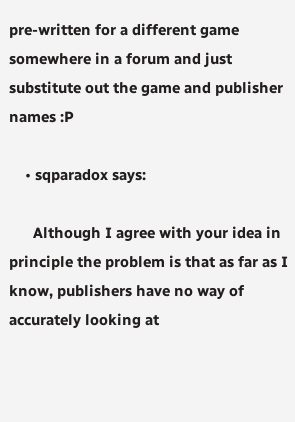pre-written for a different game somewhere in a forum and just substitute out the game and publisher names :P

    • sqparadox says:

      Although I agree with your idea in principle the problem is that as far as I know, publishers have no way of accurately looking at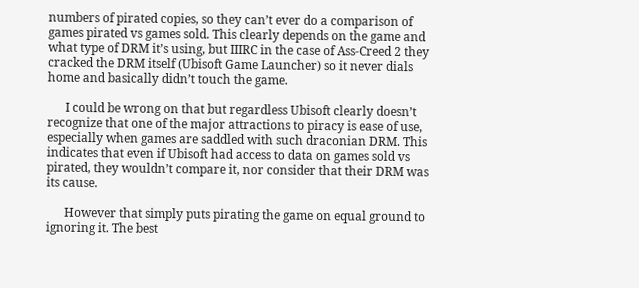numbers of pirated copies, so they can’t ever do a comparison of games pirated vs games sold. This clearly depends on the game and what type of DRM it’s using, but IIIRC in the case of Ass-Creed 2 they cracked the DRM itself (Ubisoft Game Launcher) so it never dials home and basically didn’t touch the game.

      I could be wrong on that but regardless Ubisoft clearly doesn’t recognize that one of the major attractions to piracy is ease of use, especially when games are saddled with such draconian DRM. This indicates that even if Ubisoft had access to data on games sold vs pirated, they wouldn’t compare it, nor consider that their DRM was its cause.

      However that simply puts pirating the game on equal ground to ignoring it. The best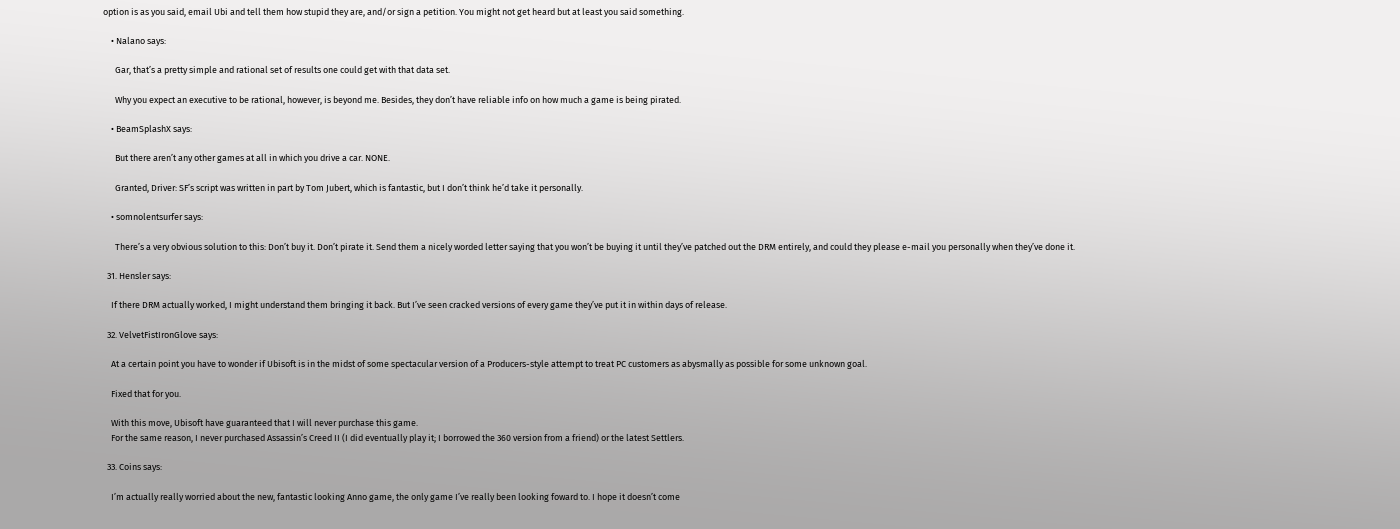option is as you said, email Ubi and tell them how stupid they are, and/or sign a petition. You might not get heard but at least you said something.

    • Nalano says:

      Gar, that’s a pretty simple and rational set of results one could get with that data set.

      Why you expect an executive to be rational, however, is beyond me. Besides, they don’t have reliable info on how much a game is being pirated.

    • BeamSplashX says:

      But there aren’t any other games at all in which you drive a car. NONE.

      Granted, Driver: SF’s script was written in part by Tom Jubert, which is fantastic, but I don’t think he’d take it personally.

    • somnolentsurfer says:

      There’s a very obvious solution to this: Don’t buy it. Don’t pirate it. Send them a nicely worded letter saying that you won’t be buying it until they’ve patched out the DRM entirely, and could they please e-mail you personally when they’ve done it.

  31. Hensler says:

    If there DRM actually worked, I might understand them bringing it back. But I’ve seen cracked versions of every game they’ve put it in within days of release.

  32. VelvetFistIronGlove says:

    At a certain point you have to wonder if Ubisoft is in the midst of some spectacular version of a Producers-style attempt to treat PC customers as abysmally as possible for some unknown goal.

    Fixed that for you.

    With this move, Ubisoft have guaranteed that I will never purchase this game.
    For the same reason, I never purchased Assassin’s Creed II (I did eventually play it; I borrowed the 360 version from a friend) or the latest Settlers.

  33. Coins says:

    I’m actually really worried about the new, fantastic looking Anno game, the only game I’ve really been looking foward to. I hope it doesn’t come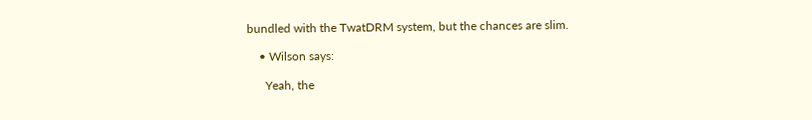bundled with the TwatDRM system, but the chances are slim.

    • Wilson says:

      Yeah, the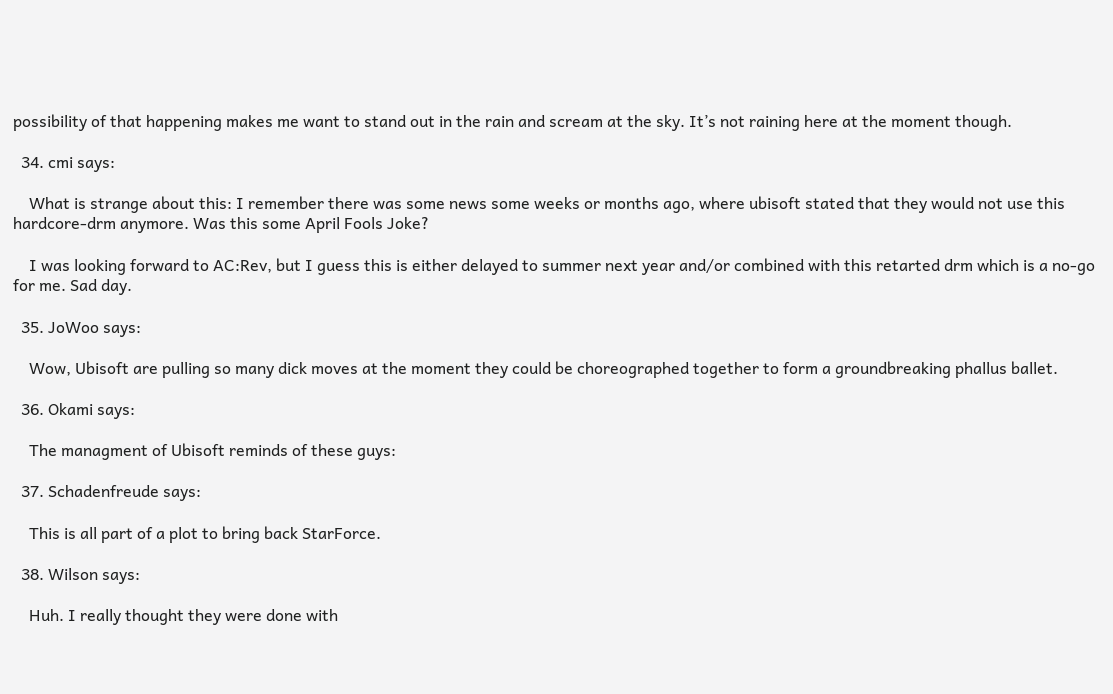possibility of that happening makes me want to stand out in the rain and scream at the sky. It’s not raining here at the moment though.

  34. cmi says:

    What is strange about this: I remember there was some news some weeks or months ago, where ubisoft stated that they would not use this hardcore-drm anymore. Was this some April Fools Joke?

    I was looking forward to AC:Rev, but I guess this is either delayed to summer next year and/or combined with this retarted drm which is a no-go for me. Sad day.

  35. JoWoo says:

    Wow, Ubisoft are pulling so many dick moves at the moment they could be choreographed together to form a groundbreaking phallus ballet.

  36. Okami says:

    The managment of Ubisoft reminds of these guys:

  37. Schadenfreude says:

    This is all part of a plot to bring back StarForce.

  38. Wilson says:

    Huh. I really thought they were done with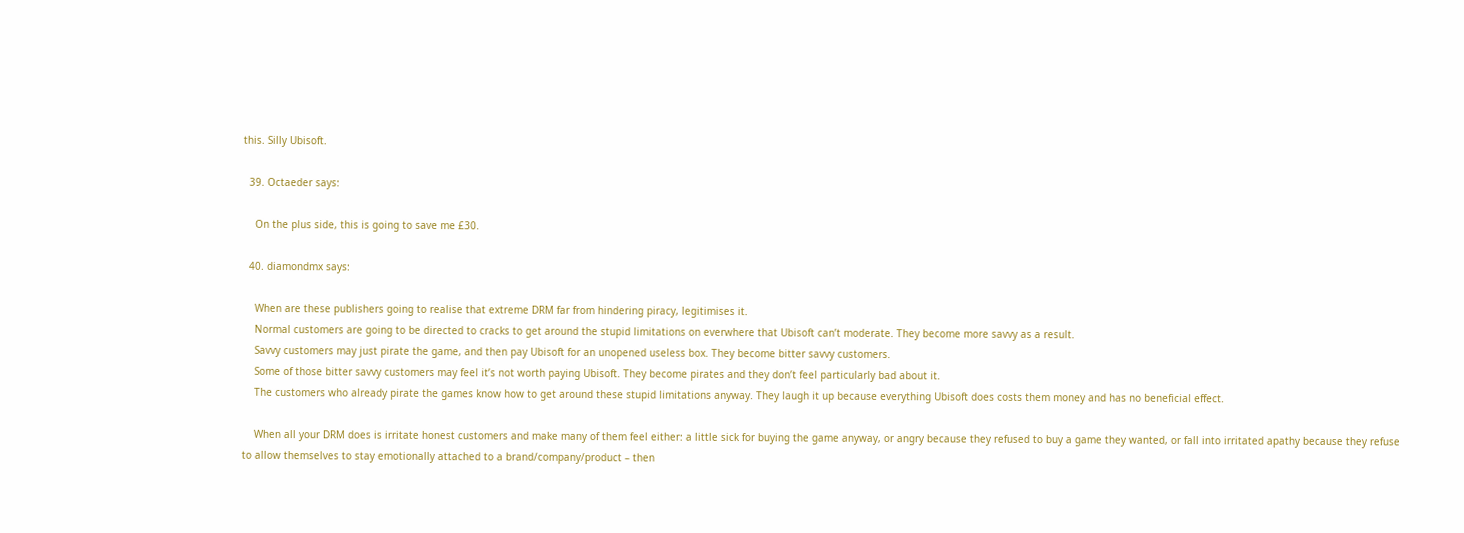this. Silly Ubisoft.

  39. Octaeder says:

    On the plus side, this is going to save me £30.

  40. diamondmx says:

    When are these publishers going to realise that extreme DRM far from hindering piracy, legitimises it.
    Normal customers are going to be directed to cracks to get around the stupid limitations on everwhere that Ubisoft can’t moderate. They become more savvy as a result.
    Savvy customers may just pirate the game, and then pay Ubisoft for an unopened useless box. They become bitter savvy customers.
    Some of those bitter savvy customers may feel it’s not worth paying Ubisoft. They become pirates and they don’t feel particularly bad about it.
    The customers who already pirate the games know how to get around these stupid limitations anyway. They laugh it up because everything Ubisoft does costs them money and has no beneficial effect.

    When all your DRM does is irritate honest customers and make many of them feel either: a little sick for buying the game anyway, or angry because they refused to buy a game they wanted, or fall into irritated apathy because they refuse to allow themselves to stay emotionally attached to a brand/company/product – then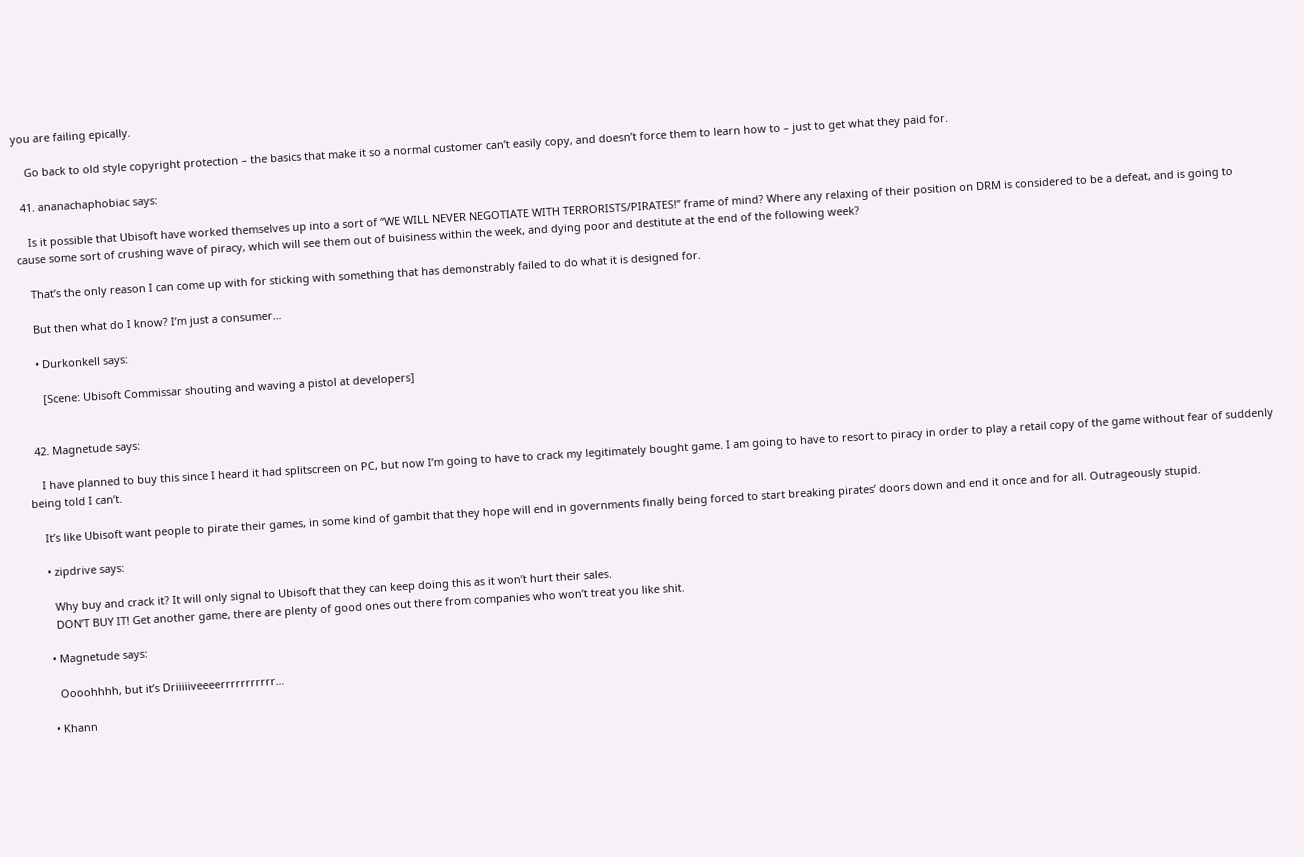you are failing epically.

    Go back to old style copyright protection – the basics that make it so a normal customer can’t easily copy, and doesn’t force them to learn how to – just to get what they paid for.

  41. ananachaphobiac says:

    Is it possible that Ubisoft have worked themselves up into a sort of “WE WILL NEVER NEGOTIATE WITH TERRORISTS/PIRATES!” frame of mind? Where any relaxing of their position on DRM is considered to be a defeat, and is going to cause some sort of crushing wave of piracy, which will see them out of buisiness within the week, and dying poor and destitute at the end of the following week?

    That’s the only reason I can come up with for sticking with something that has demonstrably failed to do what it is designed for.

    But then what do I know? I’m just a consumer…

    • Durkonkell says:

      [Scene: Ubisoft Commissar shouting and waving a pistol at developers]


  42. Magnetude says:

    I have planned to buy this since I heard it had splitscreen on PC, but now I’m going to have to crack my legitimately bought game. I am going to have to resort to piracy in order to play a retail copy of the game without fear of suddenly being told I can’t.

    It’s like Ubisoft want people to pirate their games, in some kind of gambit that they hope will end in governments finally being forced to start breaking pirates’ doors down and end it once and for all. Outrageously stupid.

    • zipdrive says:

      Why buy and crack it? It will only signal to Ubisoft that they can keep doing this as it won’t hurt their sales.
      DON’T BUY IT! Get another game, there are plenty of good ones out there from companies who won’t treat you like shit.

    • Magnetude says:

      Oooohhhh, but it’s Driiiiiveeeerrrrrrrrrrr…

    • Khann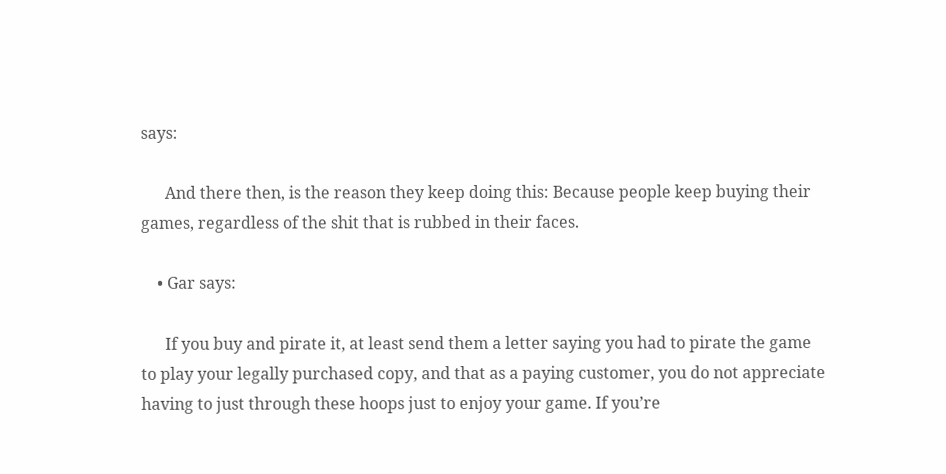says:

      And there then, is the reason they keep doing this: Because people keep buying their games, regardless of the shit that is rubbed in their faces.

    • Gar says:

      If you buy and pirate it, at least send them a letter saying you had to pirate the game to play your legally purchased copy, and that as a paying customer, you do not appreciate having to just through these hoops just to enjoy your game. If you’re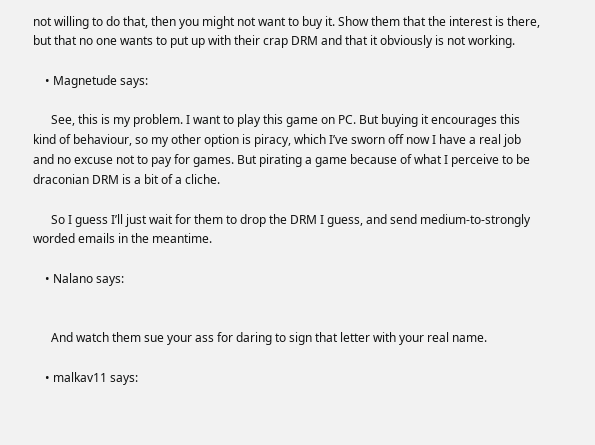not willing to do that, then you might not want to buy it. Show them that the interest is there, but that no one wants to put up with their crap DRM and that it obviously is not working.

    • Magnetude says:

      See, this is my problem. I want to play this game on PC. But buying it encourages this kind of behaviour, so my other option is piracy, which I’ve sworn off now I have a real job and no excuse not to pay for games. But pirating a game because of what I perceive to be draconian DRM is a bit of a cliche.

      So I guess I’ll just wait for them to drop the DRM I guess, and send medium-to-strongly worded emails in the meantime.

    • Nalano says:


      And watch them sue your ass for daring to sign that letter with your real name.

    • malkav11 says: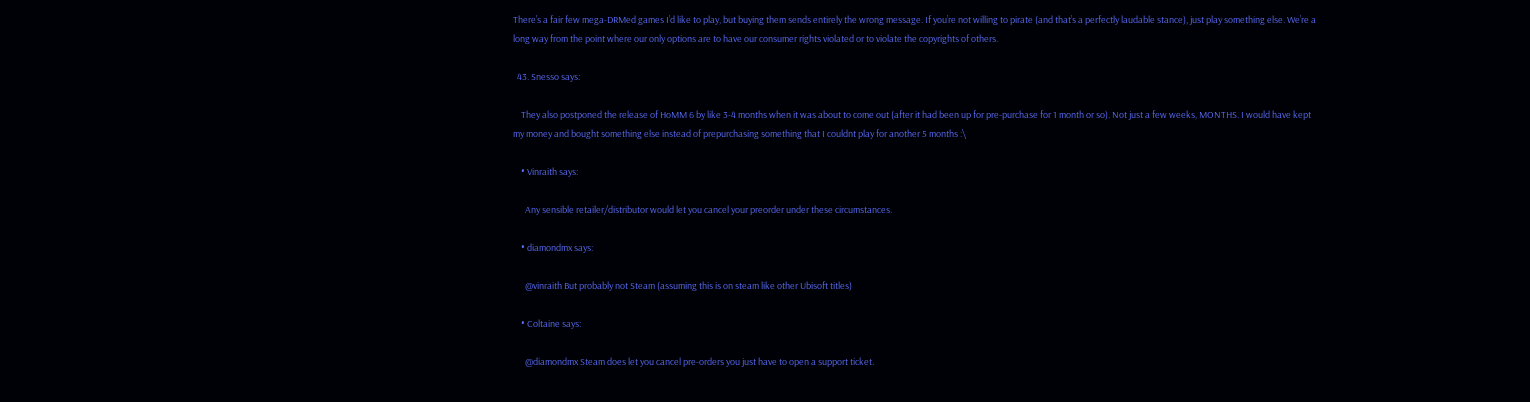There’s a fair few mega-DRMed games I’d like to play, but buying them sends entirely the wrong message. If you’re not willing to pirate (and that’s a perfectly laudable stance), just play something else. We’re a long way from the point where our only options are to have our consumer rights violated or to violate the copyrights of others.

  43. Snesso says:

    They also postponed the release of HoMM 6 by like 3-4 months when it was about to come out (after it had been up for pre-purchase for 1 month or so). Not just a few weeks, MONTHS. I would have kept my money and bought something else instead of prepurchasing something that I couldnt play for another 5 months :\

    • Vinraith says:

      Any sensible retailer/distributor would let you cancel your preorder under these circumstances.

    • diamondmx says:

      @vinraith But probably not Steam (assuming this is on steam like other Ubisoft titles)

    • Coltaine says:

      @diamondmx Steam does let you cancel pre-orders you just have to open a support ticket.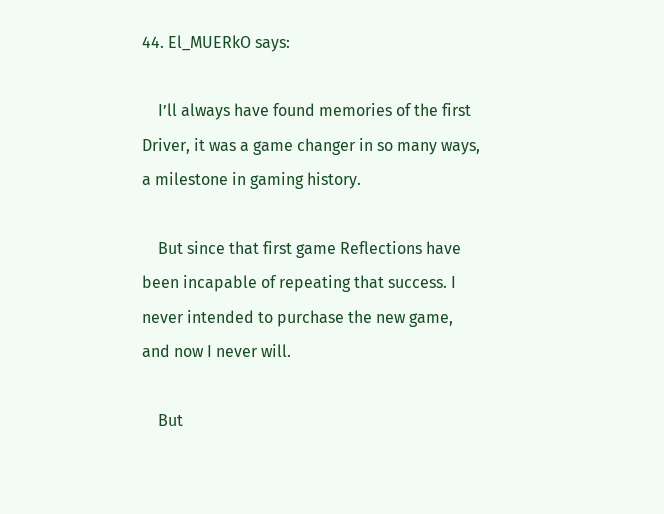44. El_MUERkO says:

    I’ll always have found memories of the first Driver, it was a game changer in so many ways, a milestone in gaming history.

    But since that first game Reflections have been incapable of repeating that success. I never intended to purchase the new game, and now I never will.

    But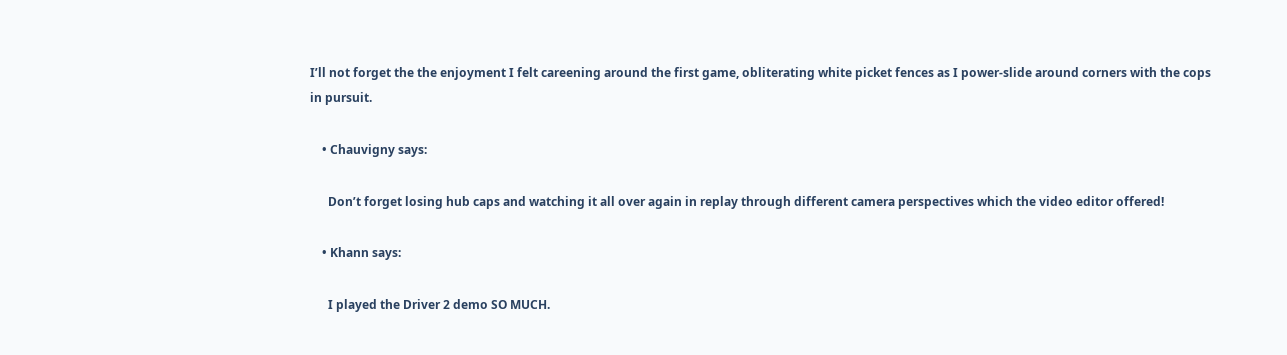I’ll not forget the the enjoyment I felt careening around the first game, obliterating white picket fences as I power-slide around corners with the cops in pursuit.

    • Chauvigny says:

      Don’t forget losing hub caps and watching it all over again in replay through different camera perspectives which the video editor offered!

    • Khann says:

      I played the Driver 2 demo SO MUCH.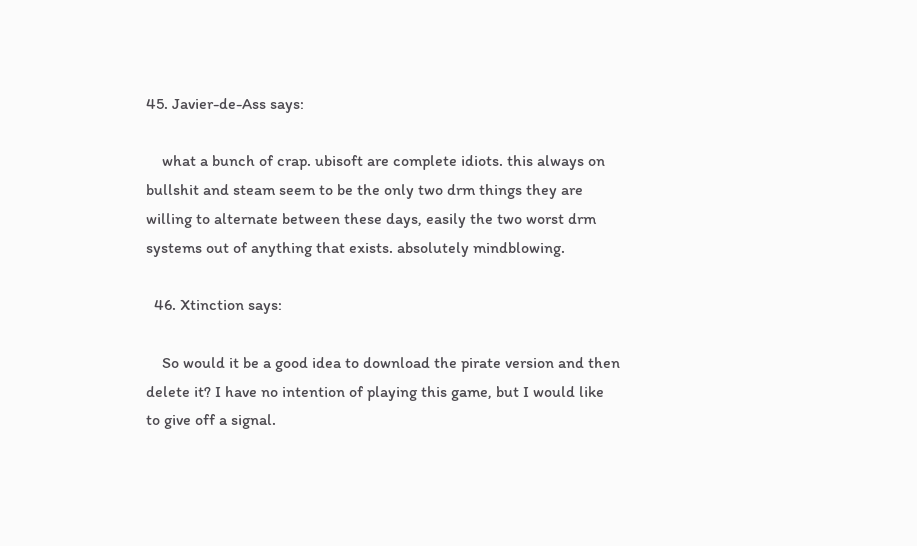45. Javier-de-Ass says:

    what a bunch of crap. ubisoft are complete idiots. this always on bullshit and steam seem to be the only two drm things they are willing to alternate between these days, easily the two worst drm systems out of anything that exists. absolutely mindblowing.

  46. Xtinction says:

    So would it be a good idea to download the pirate version and then delete it? I have no intention of playing this game, but I would like to give off a signal.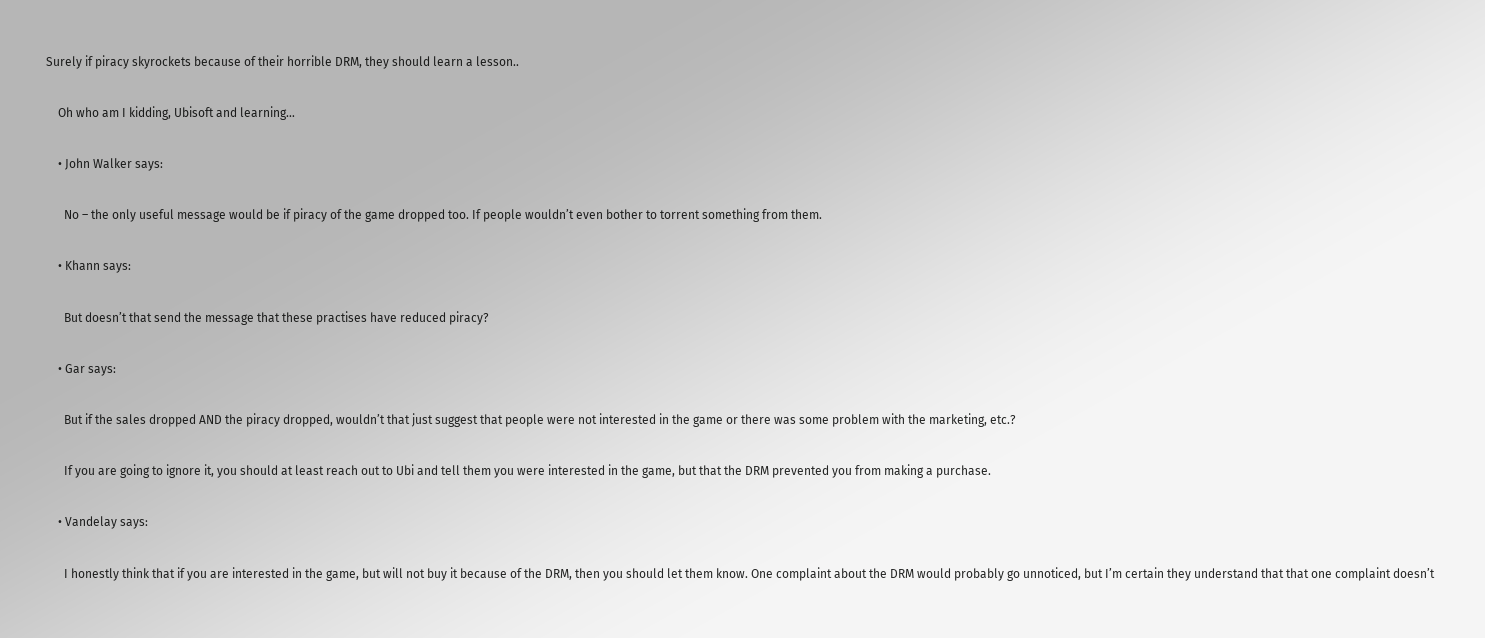Surely if piracy skyrockets because of their horrible DRM, they should learn a lesson..

    Oh who am I kidding, Ubisoft and learning…

    • John Walker says:

      No – the only useful message would be if piracy of the game dropped too. If people wouldn’t even bother to torrent something from them.

    • Khann says:

      But doesn’t that send the message that these practises have reduced piracy?

    • Gar says:

      But if the sales dropped AND the piracy dropped, wouldn’t that just suggest that people were not interested in the game or there was some problem with the marketing, etc.?

      If you are going to ignore it, you should at least reach out to Ubi and tell them you were interested in the game, but that the DRM prevented you from making a purchase.

    • Vandelay says:

      I honestly think that if you are interested in the game, but will not buy it because of the DRM, then you should let them know. One complaint about the DRM would probably go unnoticed, but I’m certain they understand that that one complaint doesn’t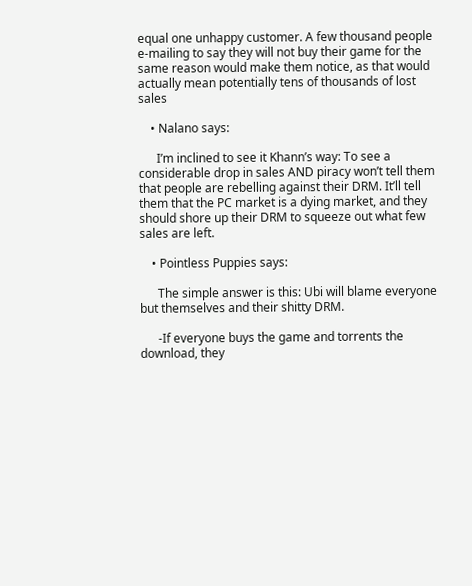equal one unhappy customer. A few thousand people e-mailing to say they will not buy their game for the same reason would make them notice, as that would actually mean potentially tens of thousands of lost sales

    • Nalano says:

      I’m inclined to see it Khann’s way: To see a considerable drop in sales AND piracy won’t tell them that people are rebelling against their DRM. It’ll tell them that the PC market is a dying market, and they should shore up their DRM to squeeze out what few sales are left.

    • Pointless Puppies says:

      The simple answer is this: Ubi will blame everyone but themselves and their shitty DRM.

      -If everyone buys the game and torrents the download, they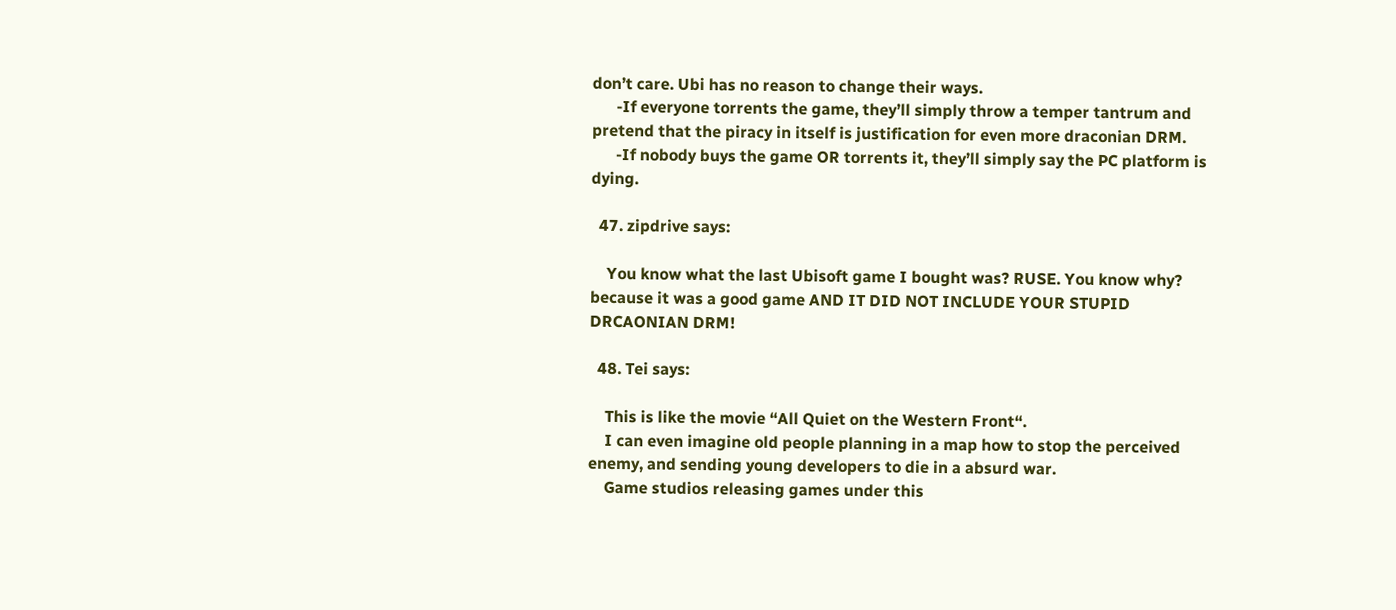don’t care. Ubi has no reason to change their ways.
      -If everyone torrents the game, they’ll simply throw a temper tantrum and pretend that the piracy in itself is justification for even more draconian DRM.
      -If nobody buys the game OR torrents it, they’ll simply say the PC platform is dying.

  47. zipdrive says:

    You know what the last Ubisoft game I bought was? RUSE. You know why? because it was a good game AND IT DID NOT INCLUDE YOUR STUPID DRCAONIAN DRM!

  48. Tei says:

    This is like the movie “All Quiet on the Western Front“.
    I can even imagine old people planning in a map how to stop the perceived enemy, and sending young developers to die in a absurd war.
    Game studios releasing games under this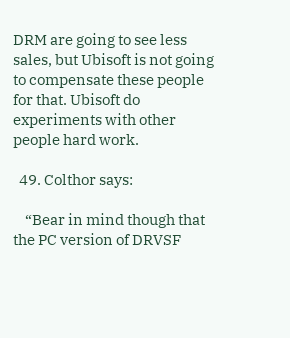DRM are going to see less sales, but Ubisoft is not going to compensate these people for that. Ubisoft do experiments with other people hard work.

  49. Colthor says:

    “Bear in mind though that the PC version of DRVSF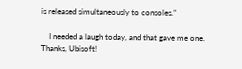is released simultaneously to consoles.”

    I needed a laugh today, and that gave me one. Thanks, Ubisoft!